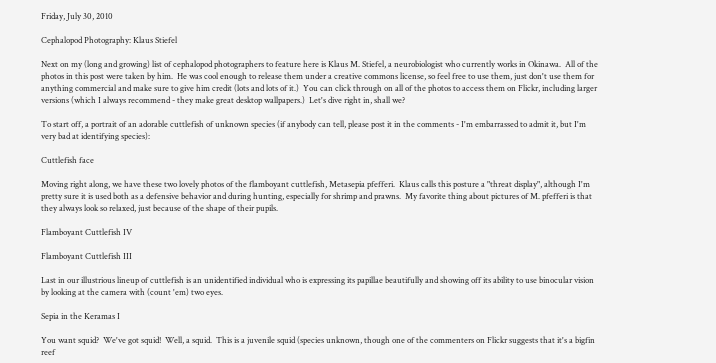Friday, July 30, 2010

Cephalopod Photography: Klaus Stiefel

Next on my (long and growing) list of cephalopod photographers to feature here is Klaus M. Stiefel, a neurobiologist who currently works in Okinawa.  All of the photos in this post were taken by him.  He was cool enough to release them under a creative commons license, so feel free to use them, just don't use them for anything commercial and make sure to give him credit (lots and lots of it.)  You can click through on all of the photos to access them on Flickr, including larger versions (which I always recommend - they make great desktop wallpapers.)  Let's dive right in, shall we?

To start off, a portrait of an adorable cuttlefish of unknown species (if anybody can tell, please post it in the comments - I'm embarrassed to admit it, but I'm very bad at identifying species):

Cuttlefish face

Moving right along, we have these two lovely photos of the flamboyant cuttlefish, Metasepia pfefferi.  Klaus calls this posture a "threat display", although I'm pretty sure it is used both as a defensive behavior and during hunting, especially for shrimp and prawns.  My favorite thing about pictures of M. pfefferi is that they always look so relaxed, just because of the shape of their pupils.

Flamboyant Cuttlefish IV

Flamboyant Cuttlefish III

Last in our illustrious lineup of cuttlefish is an unidentified individual who is expressing its papillae beautifully and showing off its ability to use binocular vision by looking at the camera with (count 'em) two eyes.

Sepia in the Keramas I

You want squid?  We've got squid!  Well, a squid.  This is a juvenile squid (species unknown, though one of the commenters on Flickr suggests that it's a bigfin reef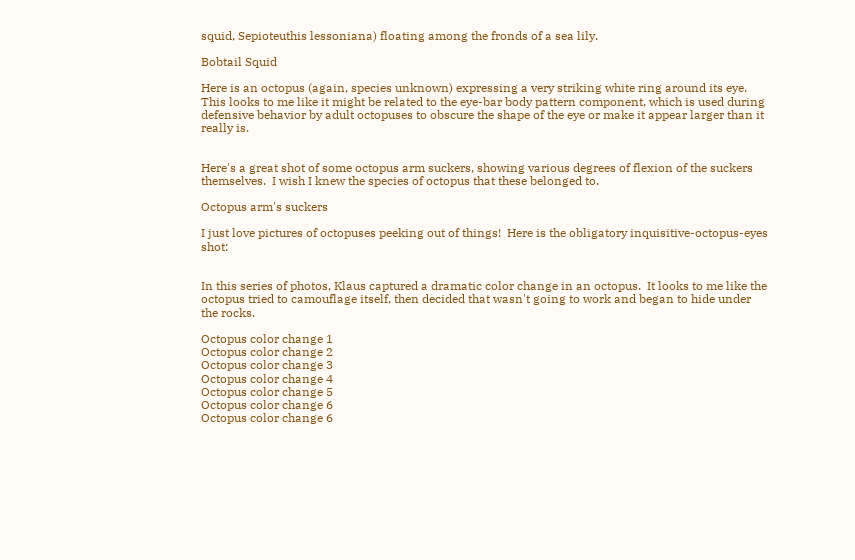squid, Sepioteuthis lessoniana) floating among the fronds of a sea lily.

Bobtail Squid

Here is an octopus (again, species unknown) expressing a very striking white ring around its eye.  This looks to me like it might be related to the eye-bar body pattern component, which is used during defensive behavior by adult octopuses to obscure the shape of the eye or make it appear larger than it really is.


Here's a great shot of some octopus arm suckers, showing various degrees of flexion of the suckers themselves.  I wish I knew the species of octopus that these belonged to.

Octopus arm's suckers

I just love pictures of octopuses peeking out of things!  Here is the obligatory inquisitive-octopus-eyes shot:


In this series of photos, Klaus captured a dramatic color change in an octopus.  It looks to me like the octopus tried to camouflage itself, then decided that wasn't going to work and began to hide under the rocks.

Octopus color change 1
Octopus color change 2
Octopus color change 3
Octopus color change 4
Octopus color change 5
Octopus color change 6
Octopus color change 6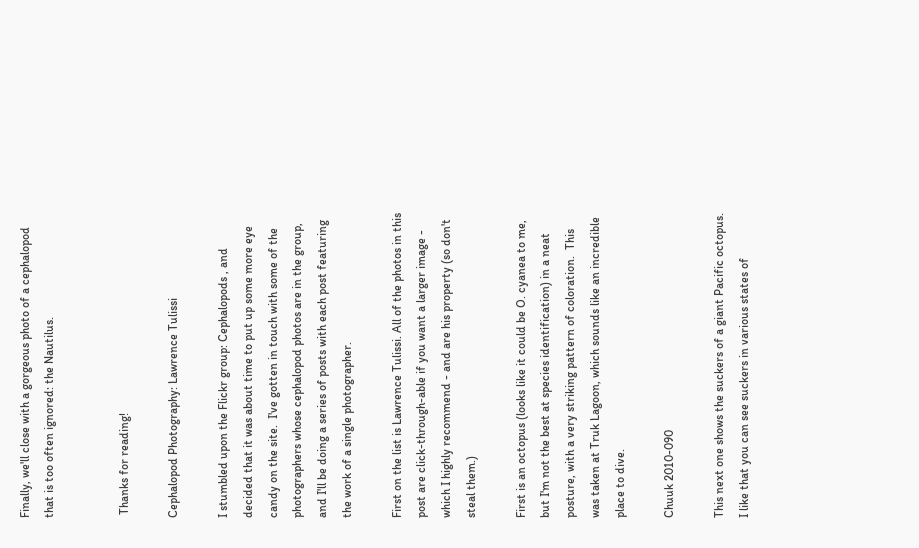Finally, we'll close with a gorgeous photo of a cephalopod that is too often ignored: the Nautilus.


 Thanks for reading!

Cephalopod Photography: Lawrence Tulissi

I stumbled upon the Flickr group: Cephalopods , and decided that it was about time to put up some more eye candy on the site.  I've gotten in touch with some of the photographers whose cephalopod photos are in the group, and I'll be doing a series of posts with each post featuring the work of a single photographer.

First on the list is Lawrence Tulissi. All of the photos in this post are click-through-able if you want a larger image - which I highly recommend - and are his property (so don't steal them.)

First is an octopus (looks like it could be O. cyanea to me, but I'm not the best at species identification) in a neat posture, with a very striking pattern of coloration.  This was taken at Truk Lagoon, which sounds like an incredible place to dive.

Chuuk 2010-090

This next one shows the suckers of a giant Pacific octopus.  I like that you can see suckers in various states of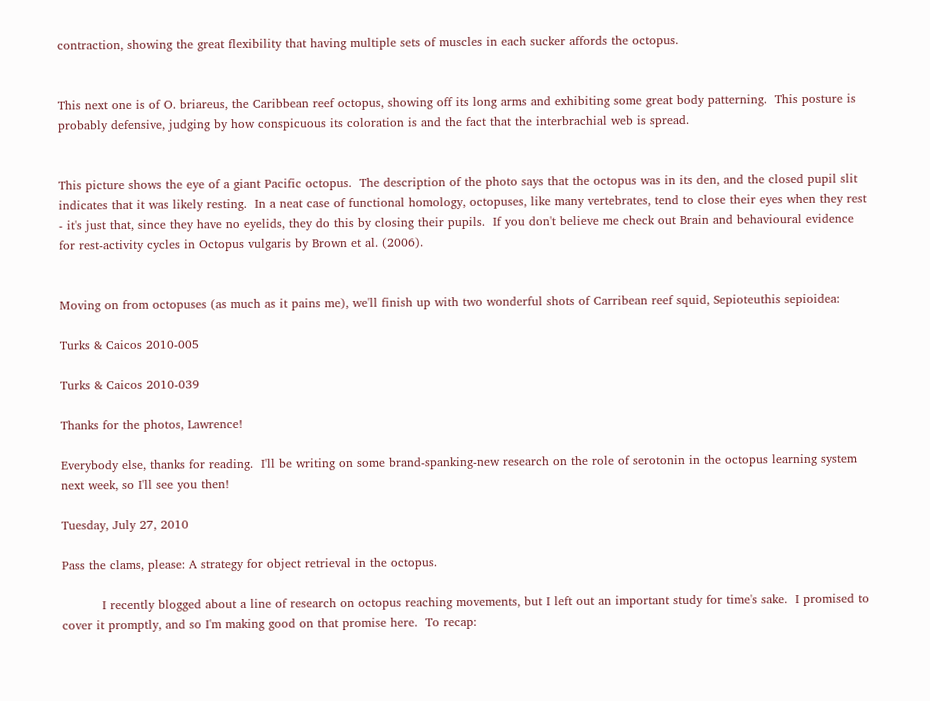contraction, showing the great flexibility that having multiple sets of muscles in each sucker affords the octopus.


This next one is of O. briareus, the Caribbean reef octopus, showing off its long arms and exhibiting some great body patterning.  This posture is probably defensive, judging by how conspicuous its coloration is and the fact that the interbrachial web is spread.


This picture shows the eye of a giant Pacific octopus.  The description of the photo says that the octopus was in its den, and the closed pupil slit indicates that it was likely resting.  In a neat case of functional homology, octopuses, like many vertebrates, tend to close their eyes when they rest - it's just that, since they have no eyelids, they do this by closing their pupils.  If you don't believe me check out Brain and behavioural evidence for rest-activity cycles in Octopus vulgaris by Brown et al. (2006).


Moving on from octopuses (as much as it pains me), we'll finish up with two wonderful shots of Carribean reef squid, Sepioteuthis sepioidea:

Turks & Caicos 2010-005

Turks & Caicos 2010-039

Thanks for the photos, Lawrence!

Everybody else, thanks for reading.  I'll be writing on some brand-spanking-new research on the role of serotonin in the octopus learning system next week, so I'll see you then!

Tuesday, July 27, 2010

Pass the clams, please: A strategy for object retrieval in the octopus.

          I recently blogged about a line of research on octopus reaching movements, but I left out an important study for time's sake.  I promised to cover it promptly, and so I'm making good on that promise here.  To recap: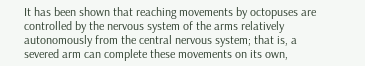It has been shown that reaching movements by octopuses are controlled by the nervous system of the arms relatively autonomously from the central nervous system; that is, a severed arm can complete these movements on its own,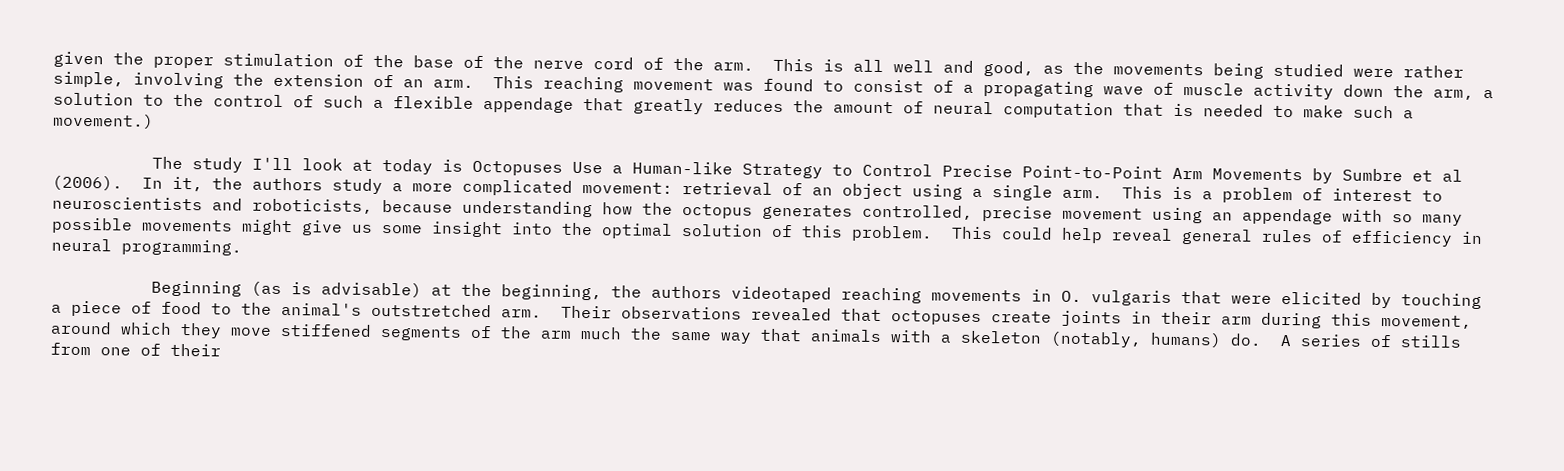given the proper stimulation of the base of the nerve cord of the arm.  This is all well and good, as the movements being studied were rather simple, involving the extension of an arm.  This reaching movement was found to consist of a propagating wave of muscle activity down the arm, a solution to the control of such a flexible appendage that greatly reduces the amount of neural computation that is needed to make such a movement.)

          The study I'll look at today is Octopuses Use a Human-like Strategy to Control Precise Point-to-Point Arm Movements by Sumbre et al (2006).  In it, the authors study a more complicated movement: retrieval of an object using a single arm.  This is a problem of interest to neuroscientists and roboticists, because understanding how the octopus generates controlled, precise movement using an appendage with so many possible movements might give us some insight into the optimal solution of this problem.  This could help reveal general rules of efficiency in neural programming.

          Beginning (as is advisable) at the beginning, the authors videotaped reaching movements in O. vulgaris that were elicited by touching a piece of food to the animal's outstretched arm.  Their observations revealed that octopuses create joints in their arm during this movement, around which they move stiffened segments of the arm much the same way that animals with a skeleton (notably, humans) do.  A series of stills from one of their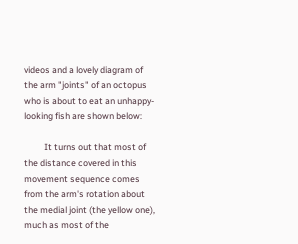videos and a lovely diagram of the arm "joints" of an octopus who is about to eat an unhappy-looking fish are shown below:

          It turns out that most of the distance covered in this movement sequence comes from the arm's rotation about the medial joint (the yellow one), much as most of the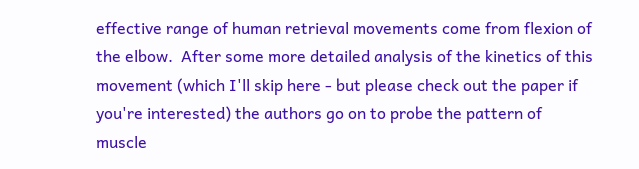effective range of human retrieval movements come from flexion of the elbow.  After some more detailed analysis of the kinetics of this movement (which I'll skip here - but please check out the paper if you're interested) the authors go on to probe the pattern of muscle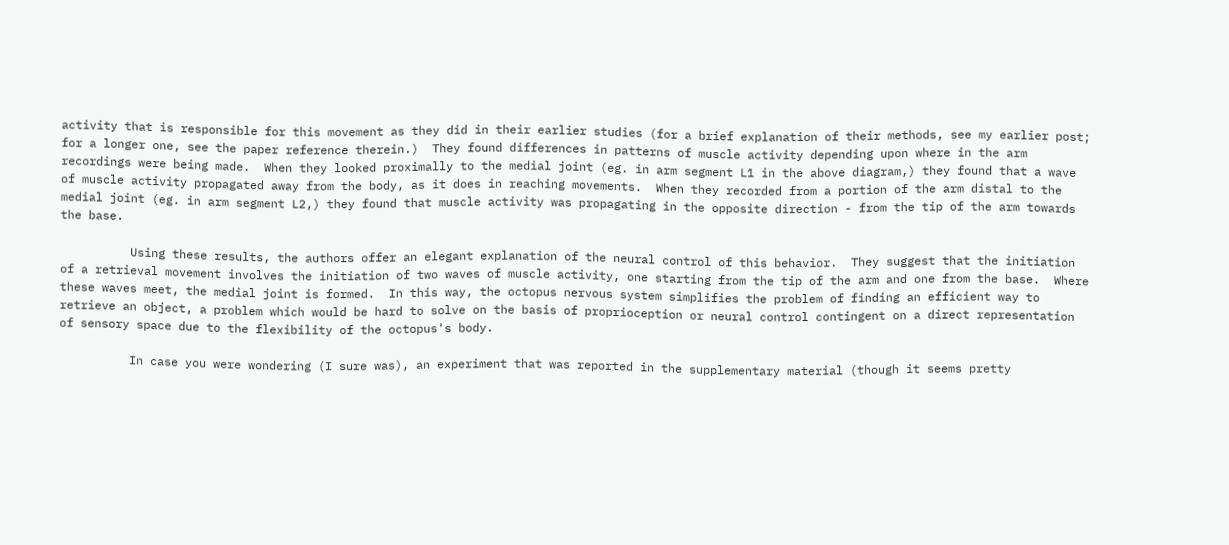activity that is responsible for this movement as they did in their earlier studies (for a brief explanation of their methods, see my earlier post; for a longer one, see the paper reference therein.)  They found differences in patterns of muscle activity depending upon where in the arm recordings were being made.  When they looked proximally to the medial joint (eg. in arm segment L1 in the above diagram,) they found that a wave of muscle activity propagated away from the body, as it does in reaching movements.  When they recorded from a portion of the arm distal to the medial joint (eg. in arm segment L2,) they found that muscle activity was propagating in the opposite direction - from the tip of the arm towards the base.

          Using these results, the authors offer an elegant explanation of the neural control of this behavior.  They suggest that the initiation of a retrieval movement involves the initiation of two waves of muscle activity, one starting from the tip of the arm and one from the base.  Where these waves meet, the medial joint is formed.  In this way, the octopus nervous system simplifies the problem of finding an efficient way to retrieve an object, a problem which would be hard to solve on the basis of proprioception or neural control contingent on a direct representation of sensory space due to the flexibility of the octopus's body.

          In case you were wondering (I sure was), an experiment that was reported in the supplementary material (though it seems pretty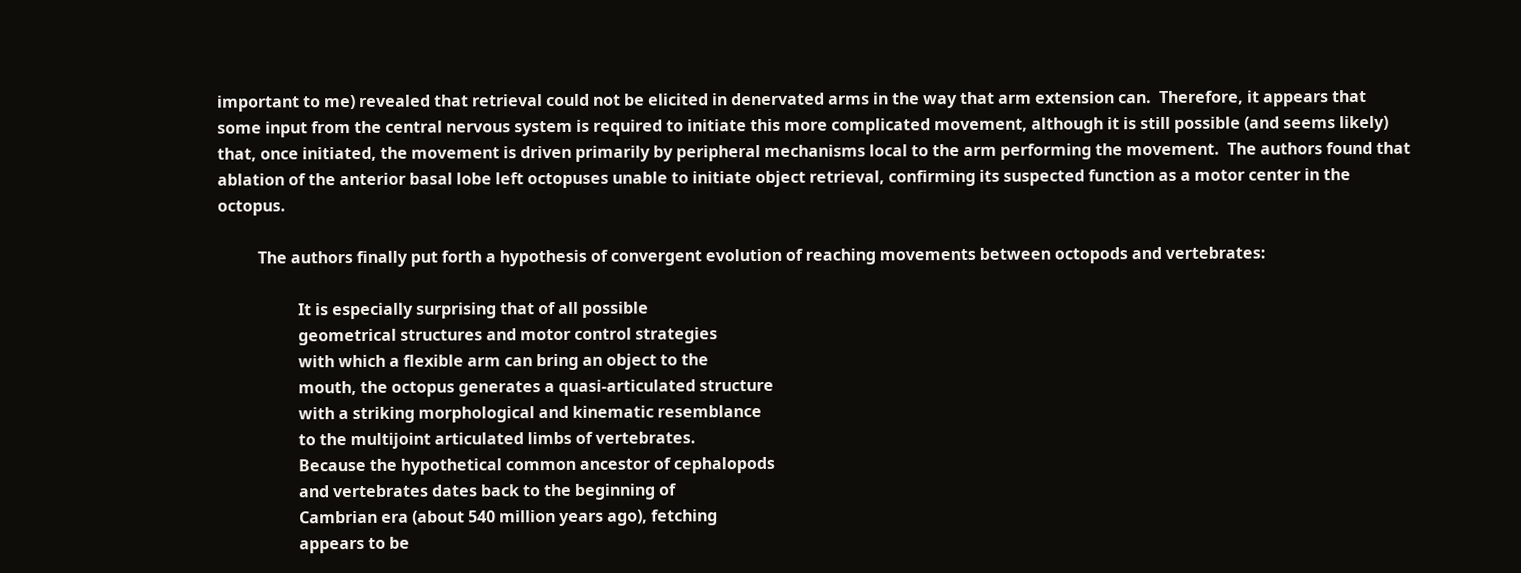important to me) revealed that retrieval could not be elicited in denervated arms in the way that arm extension can.  Therefore, it appears that some input from the central nervous system is required to initiate this more complicated movement, although it is still possible (and seems likely) that, once initiated, the movement is driven primarily by peripheral mechanisms local to the arm performing the movement.  The authors found that ablation of the anterior basal lobe left octopuses unable to initiate object retrieval, confirming its suspected function as a motor center in the octopus.

          The authors finally put forth a hypothesis of convergent evolution of reaching movements between octopods and vertebrates:

                    It is especially surprising that of all possible
                    geometrical structures and motor control strategies
                    with which a flexible arm can bring an object to the
                    mouth, the octopus generates a quasi-articulated structure
                    with a striking morphological and kinematic resemblance
                    to the multijoint articulated limbs of vertebrates.
                    Because the hypothetical common ancestor of cephalopods
                    and vertebrates dates back to the beginning of
                    Cambrian era (about 540 million years ago), fetching
                    appears to be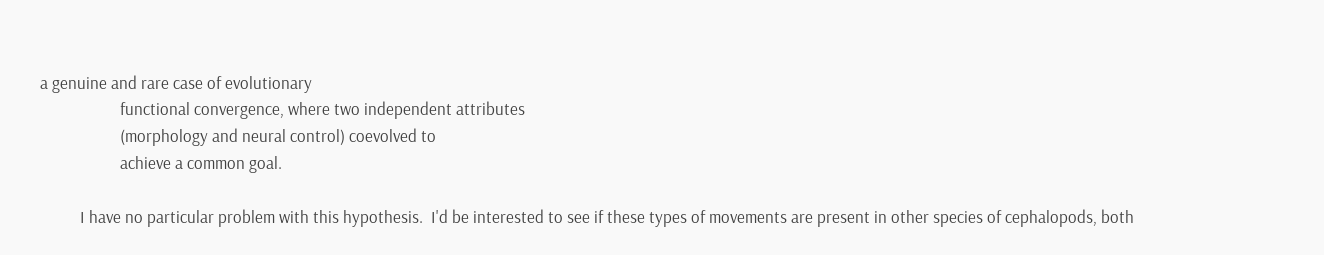a genuine and rare case of evolutionary
                    functional convergence, where two independent attributes
                    (morphology and neural control) coevolved to
                    achieve a common goal.

          I have no particular problem with this hypothesis.  I'd be interested to see if these types of movements are present in other species of cephalopods, both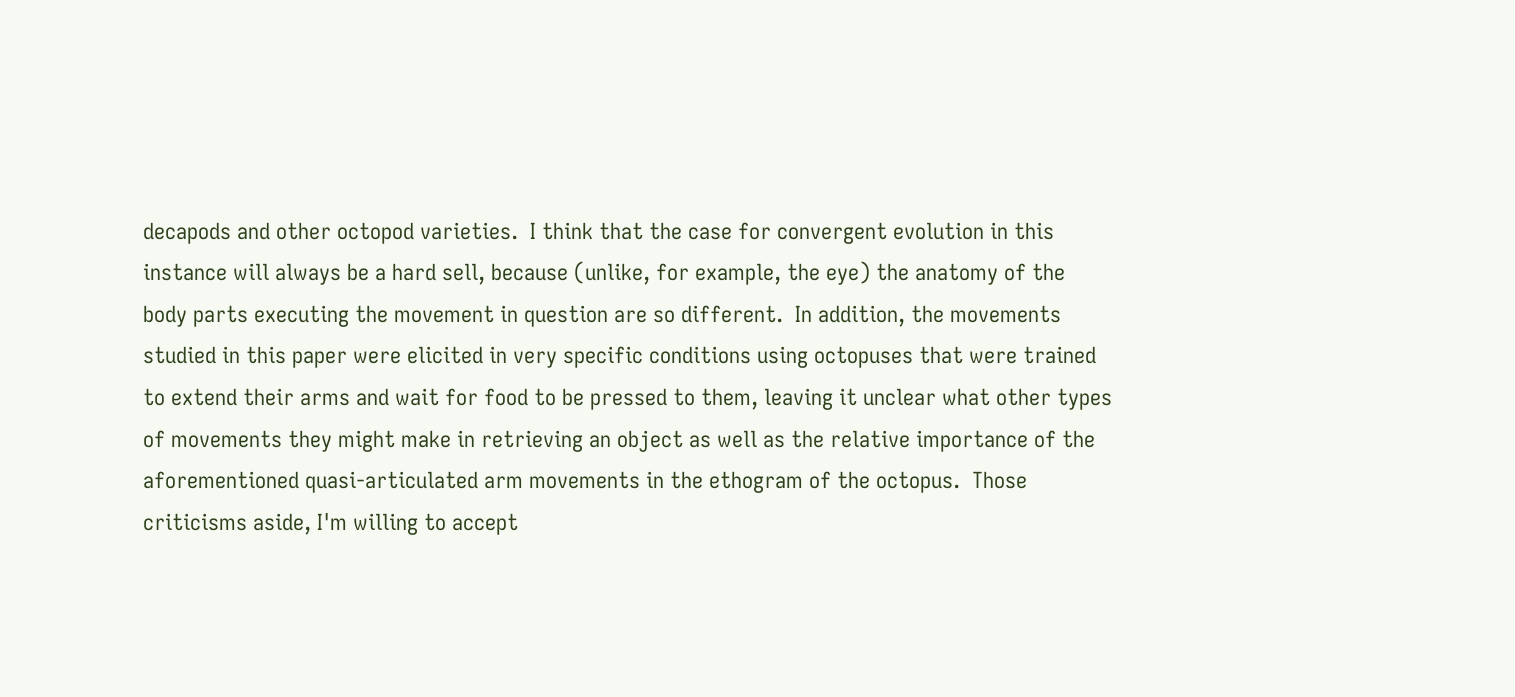decapods and other octopod varieties.  I think that the case for convergent evolution in this instance will always be a hard sell, because (unlike, for example, the eye) the anatomy of the body parts executing the movement in question are so different.  In addition, the movements studied in this paper were elicited in very specific conditions using octopuses that were trained to extend their arms and wait for food to be pressed to them, leaving it unclear what other types of movements they might make in retrieving an object as well as the relative importance of the aforementioned quasi-articulated arm movements in the ethogram of the octopus.  Those criticisms aside, I'm willing to accept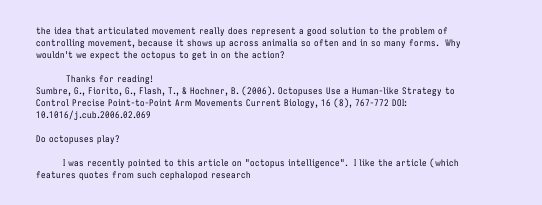the idea that articulated movement really does represent a good solution to the problem of controlling movement, because it shows up across animalia so often and in so many forms.  Why wouldn't we expect the octopus to get in on the action?

          Thanks for reading!
Sumbre, G., Fiorito, G., Flash, T., & Hochner, B. (2006). Octopuses Use a Human-like Strategy to Control Precise Point-to-Point Arm Movements Current Biology, 16 (8), 767-772 DOI: 10.1016/j.cub.2006.02.069

Do octopuses play?

         I was recently pointed to this article on "octopus intelligence".  I like the article (which features quotes from such cephalopod research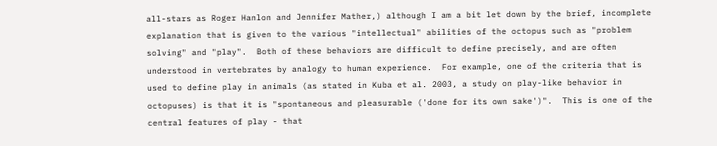all-stars as Roger Hanlon and Jennifer Mather,) although I am a bit let down by the brief, incomplete explanation that is given to the various "intellectual" abilities of the octopus such as "problem solving" and "play".  Both of these behaviors are difficult to define precisely, and are often understood in vertebrates by analogy to human experience.  For example, one of the criteria that is used to define play in animals (as stated in Kuba et al. 2003, a study on play-like behavior in octopuses) is that it is "spontaneous and pleasurable ('done for its own sake')".  This is one of the central features of play - that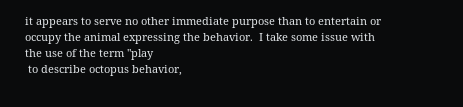it appears to serve no other immediate purpose than to entertain or occupy the animal expressing the behavior.  I take some issue with the use of the term "play
 to describe octopus behavior,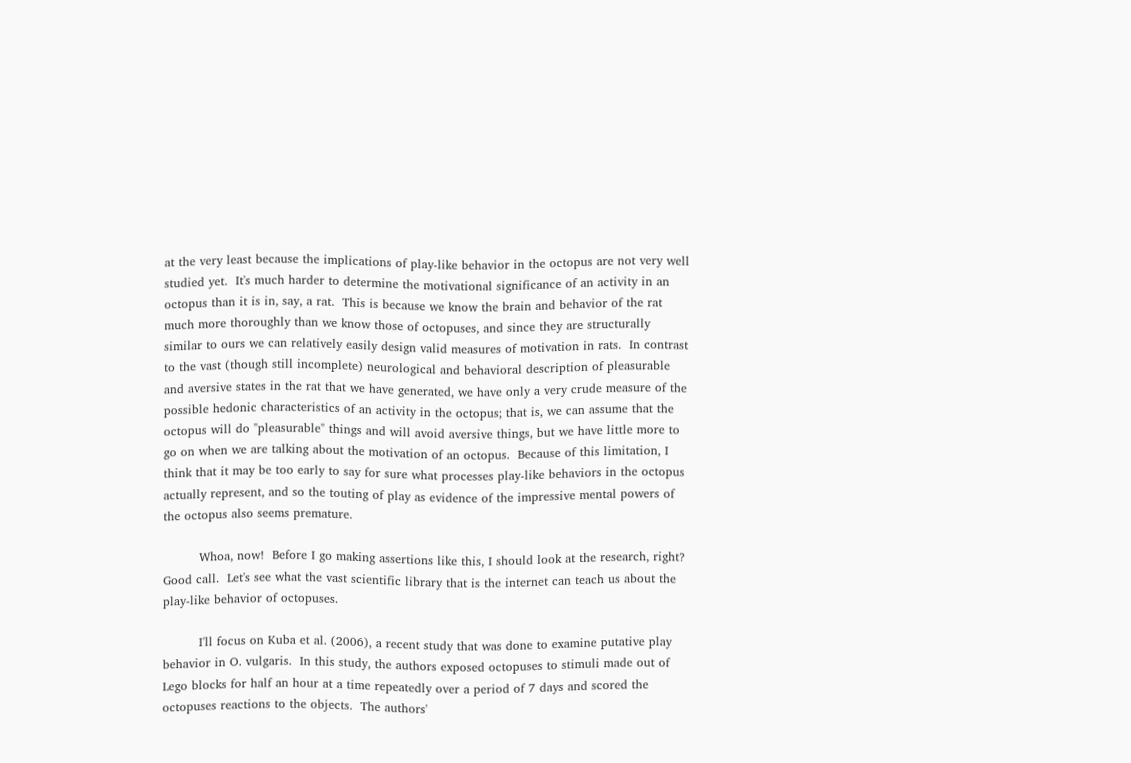at the very least because the implications of play-like behavior in the octopus are not very well studied yet.  It's much harder to determine the motivational significance of an activity in an octopus than it is in, say, a rat.  This is because we know the brain and behavior of the rat much more thoroughly than we know those of octopuses, and since they are structurally similar to ours we can relatively easily design valid measures of motivation in rats.  In contrast to the vast (though still incomplete) neurological and behavioral description of pleasurable and aversive states in the rat that we have generated, we have only a very crude measure of the possible hedonic characteristics of an activity in the octopus; that is, we can assume that the octopus will do "pleasurable" things and will avoid aversive things, but we have little more to go on when we are talking about the motivation of an octopus.  Because of this limitation, I think that it may be too early to say for sure what processes play-like behaviors in the octopus actually represent, and so the touting of play as evidence of the impressive mental powers of the octopus also seems premature.

         Whoa, now!  Before I go making assertions like this, I should look at the research, right?  Good call.  Let's see what the vast scientific library that is the internet can teach us about the play-like behavior of octopuses.

         I'll focus on Kuba et al. (2006), a recent study that was done to examine putative play behavior in O. vulgaris.  In this study, the authors exposed octopuses to stimuli made out of Lego blocks for half an hour at a time repeatedly over a period of 7 days and scored the octopuses reactions to the objects.  The authors'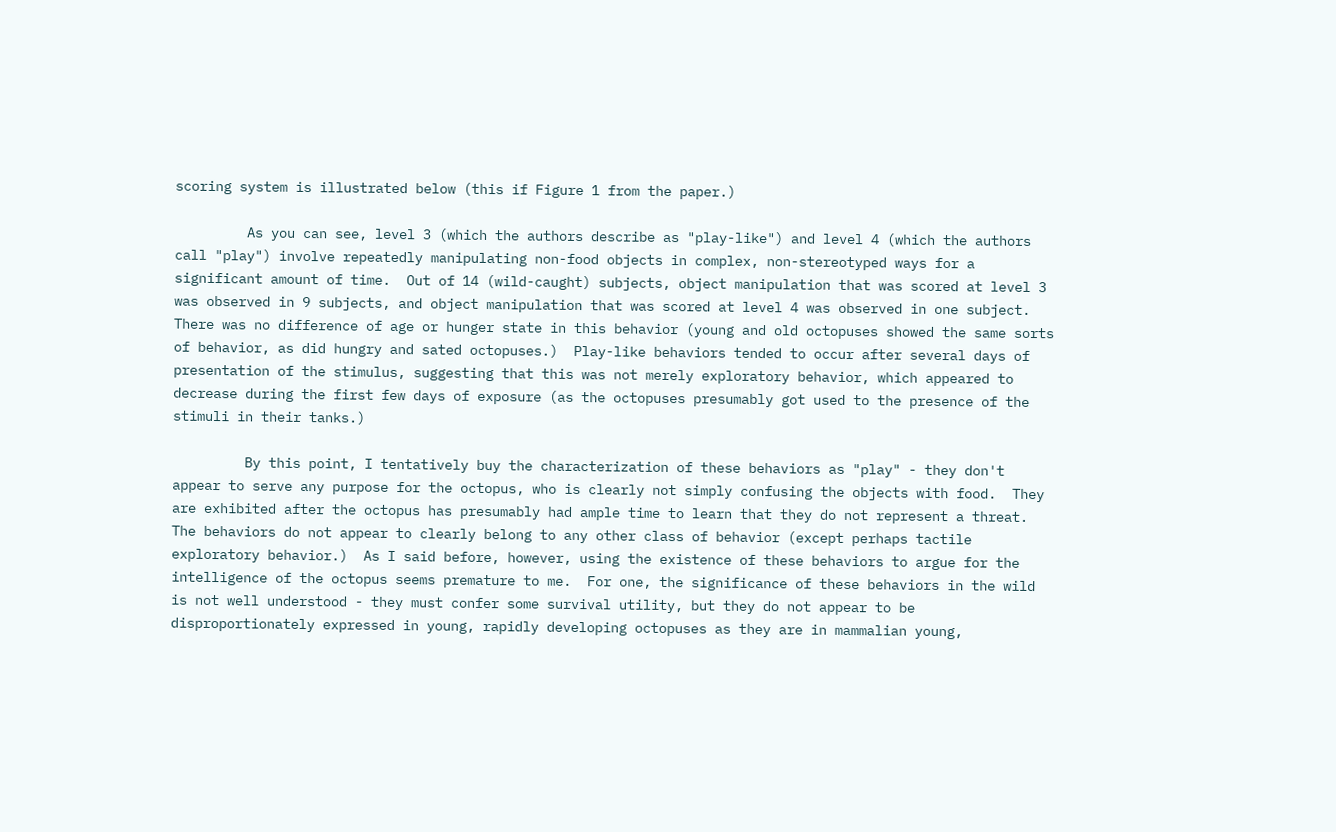scoring system is illustrated below (this if Figure 1 from the paper.)

         As you can see, level 3 (which the authors describe as "play-like") and level 4 (which the authors call "play") involve repeatedly manipulating non-food objects in complex, non-stereotyped ways for a significant amount of time.  Out of 14 (wild-caught) subjects, object manipulation that was scored at level 3 was observed in 9 subjects, and object manipulation that was scored at level 4 was observed in one subject.  There was no difference of age or hunger state in this behavior (young and old octopuses showed the same sorts of behavior, as did hungry and sated octopuses.)  Play-like behaviors tended to occur after several days of presentation of the stimulus, suggesting that this was not merely exploratory behavior, which appeared to decrease during the first few days of exposure (as the octopuses presumably got used to the presence of the stimuli in their tanks.)

         By this point, I tentatively buy the characterization of these behaviors as "play" - they don't appear to serve any purpose for the octopus, who is clearly not simply confusing the objects with food.  They are exhibited after the octopus has presumably had ample time to learn that they do not represent a threat.  The behaviors do not appear to clearly belong to any other class of behavior (except perhaps tactile exploratory behavior.)  As I said before, however, using the existence of these behaviors to argue for the intelligence of the octopus seems premature to me.  For one, the significance of these behaviors in the wild is not well understood - they must confer some survival utility, but they do not appear to be disproportionately expressed in young, rapidly developing octopuses as they are in mammalian young,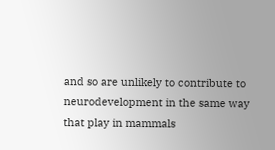and so are unlikely to contribute to neurodevelopment in the same way that play in mammals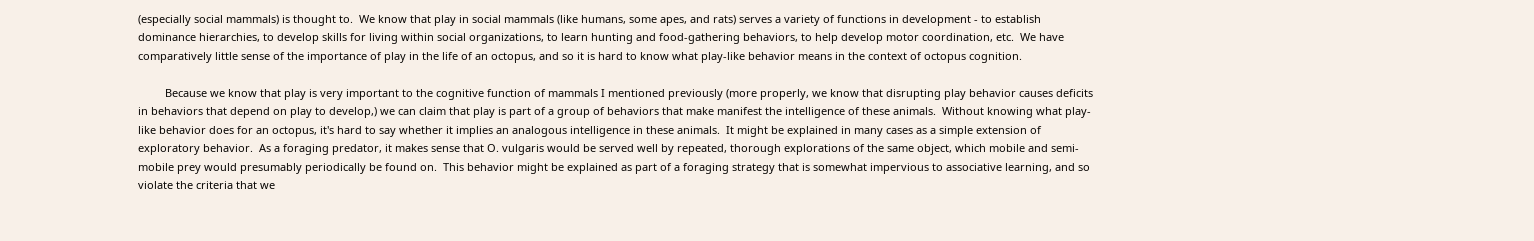(especially social mammals) is thought to.  We know that play in social mammals (like humans, some apes, and rats) serves a variety of functions in development - to establish dominance hierarchies, to develop skills for living within social organizations, to learn hunting and food-gathering behaviors, to help develop motor coordination, etc.  We have comparatively little sense of the importance of play in the life of an octopus, and so it is hard to know what play-like behavior means in the context of octopus cognition.

         Because we know that play is very important to the cognitive function of mammals I mentioned previously (more properly, we know that disrupting play behavior causes deficits in behaviors that depend on play to develop,) we can claim that play is part of a group of behaviors that make manifest the intelligence of these animals.  Without knowing what play-like behavior does for an octopus, it's hard to say whether it implies an analogous intelligence in these animals.  It might be explained in many cases as a simple extension of exploratory behavior.  As a foraging predator, it makes sense that O. vulgaris would be served well by repeated, thorough explorations of the same object, which mobile and semi-mobile prey would presumably periodically be found on.  This behavior might be explained as part of a foraging strategy that is somewhat impervious to associative learning, and so violate the criteria that we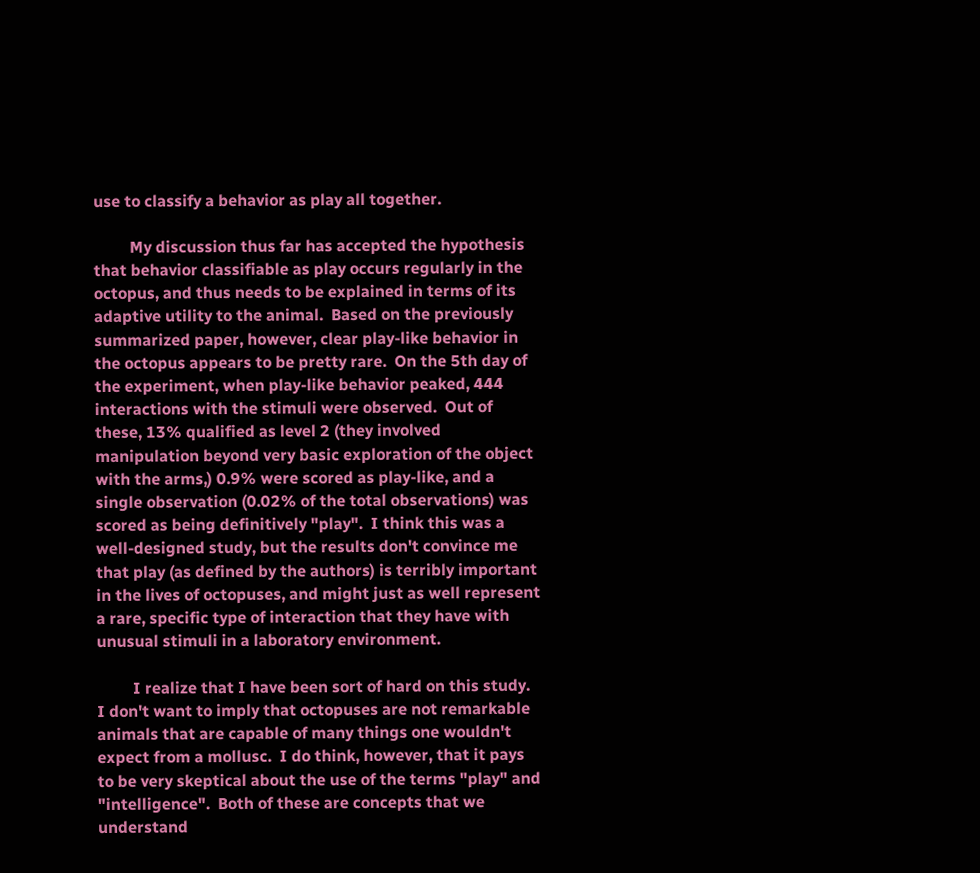use to classify a behavior as play all together.

         My discussion thus far has accepted the hypothesis that behavior classifiable as play occurs regularly in the octopus, and thus needs to be explained in terms of its adaptive utility to the animal.  Based on the previously summarized paper, however, clear play-like behavior in the octopus appears to be pretty rare.  On the 5th day of the experiment, when play-like behavior peaked, 444 interactions with the stimuli were observed.  Out of these, 13% qualified as level 2 (they involved manipulation beyond very basic exploration of the object with the arms,) 0.9% were scored as play-like, and a single observation (0.02% of the total observations) was scored as being definitively "play".  I think this was a well-designed study, but the results don't convince me that play (as defined by the authors) is terribly important in the lives of octopuses, and might just as well represent a rare, specific type of interaction that they have with unusual stimuli in a laboratory environment.

         I realize that I have been sort of hard on this study.  I don't want to imply that octopuses are not remarkable animals that are capable of many things one wouldn't expect from a mollusc.  I do think, however, that it pays to be very skeptical about the use of the terms "play" and "intelligence".  Both of these are concepts that we understand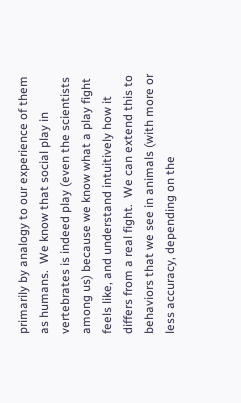primarily by analogy to our experience of them as humans.  We know that social play in vertebrates is indeed play (even the scientists among us) because we know what a play fight feels like, and understand intuitively how it differs from a real fight.  We can extend this to behaviors that we see in animals (with more or less accuracy, depending on the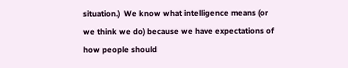situation.)  We know what intelligence means (or we think we do) because we have expectations of how people should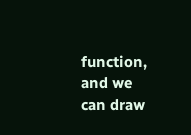function, and we can draw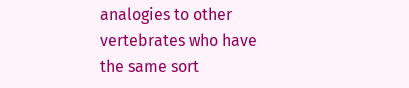analogies to other vertebrates who have the same sort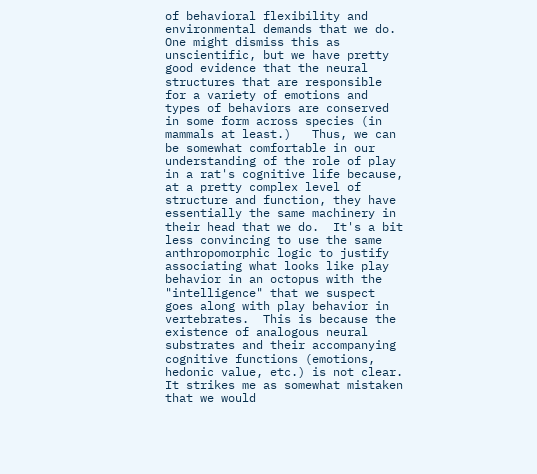of behavioral flexibility and environmental demands that we do.  One might dismiss this as unscientific, but we have pretty good evidence that the neural structures that are responsible for a variety of emotions and types of behaviors are conserved in some form across species (in mammals at least.)   Thus, we can be somewhat comfortable in our understanding of the role of play in a rat's cognitive life because, at a pretty complex level of structure and function, they have essentially the same machinery in their head that we do.  It's a bit less convincing to use the same anthropomorphic logic to justify associating what looks like play behavior in an octopus with the "intelligence" that we suspect goes along with play behavior in vertebrates.  This is because the existence of analogous neural substrates and their accompanying cognitive functions (emotions, hedonic value, etc.) is not clear.  It strikes me as somewhat mistaken that we would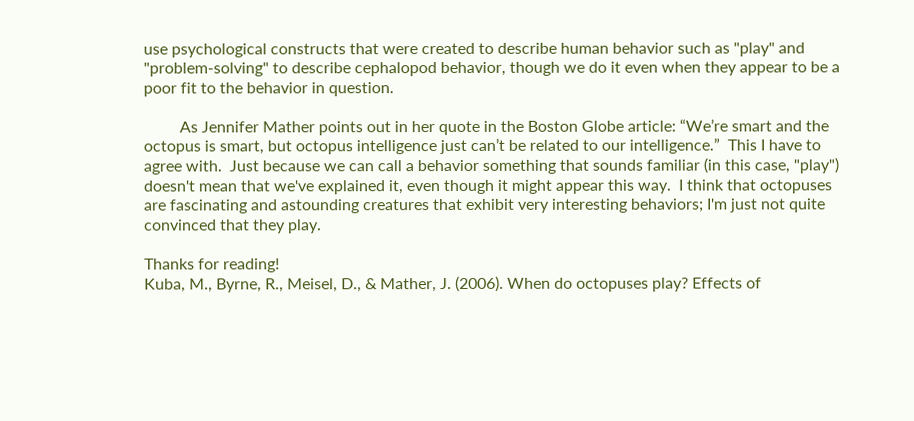use psychological constructs that were created to describe human behavior such as "play" and "problem-solving" to describe cephalopod behavior, though we do it even when they appear to be a poor fit to the behavior in question.

         As Jennifer Mather points out in her quote in the Boston Globe article: “We’re smart and the octopus is smart, but octopus intelligence just can’t be related to our intelligence.”  This I have to agree with.  Just because we can call a behavior something that sounds familiar (in this case, "play") doesn't mean that we've explained it, even though it might appear this way.  I think that octopuses are fascinating and astounding creatures that exhibit very interesting behaviors; I'm just not quite convinced that they play.

Thanks for reading!
Kuba, M., Byrne, R., Meisel, D., & Mather, J. (2006). When do octopuses play? Effects of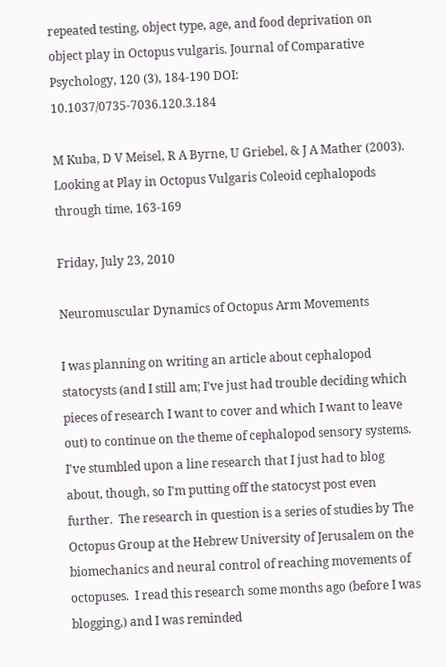repeated testing, object type, age, and food deprivation on object play in Octopus vulgaris. Journal of Comparative Psychology, 120 (3), 184-190 DOI: 10.1037/0735-7036.120.3.184

M Kuba, D V Meisel, R A Byrne, U Griebel, & J A Mather (2003). Looking at Play in Octopus Vulgaris Coleoid cephalopods through time, 163-169

Friday, July 23, 2010

Neuromuscular Dynamics of Octopus Arm Movements

I was planning on writing an article about cephalopod statocysts (and I still am; I've just had trouble deciding which pieces of research I want to cover and which I want to leave out) to continue on the theme of cephalopod sensory systems.  I've stumbled upon a line research that I just had to blog about, though, so I'm putting off the statocyst post even further.  The research in question is a series of studies by The Octopus Group at the Hebrew University of Jerusalem on the biomechanics and neural control of reaching movements of octopuses.  I read this research some months ago (before I was blogging,) and I was reminded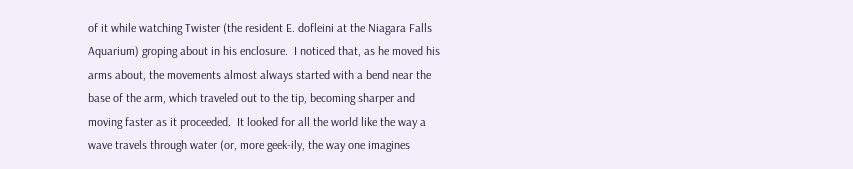of it while watching Twister (the resident E. dofleini at the Niagara Falls Aquarium) groping about in his enclosure.  I noticed that, as he moved his arms about, the movements almost always started with a bend near the base of the arm, which traveled out to the tip, becoming sharper and moving faster as it proceeded.  It looked for all the world like the way a wave travels through water (or, more geek-ily, the way one imagines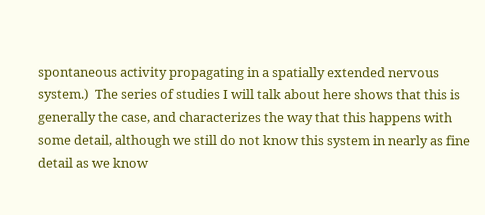spontaneous activity propagating in a spatially extended nervous system.)  The series of studies I will talk about here shows that this is generally the case, and characterizes the way that this happens with some detail, although we still do not know this system in nearly as fine detail as we know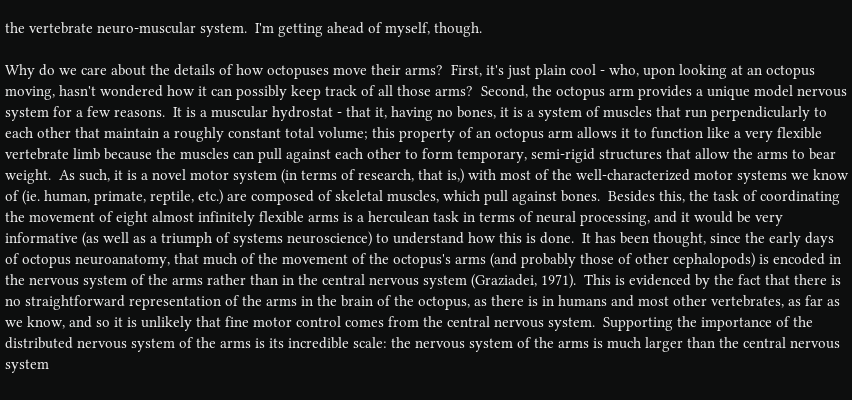the vertebrate neuro-muscular system.  I'm getting ahead of myself, though.

Why do we care about the details of how octopuses move their arms?  First, it's just plain cool - who, upon looking at an octopus moving, hasn't wondered how it can possibly keep track of all those arms?  Second, the octopus arm provides a unique model nervous system for a few reasons.  It is a muscular hydrostat - that it, having no bones, it is a system of muscles that run perpendicularly to each other that maintain a roughly constant total volume; this property of an octopus arm allows it to function like a very flexible vertebrate limb because the muscles can pull against each other to form temporary, semi-rigid structures that allow the arms to bear weight.  As such, it is a novel motor system (in terms of research, that is,) with most of the well-characterized motor systems we know of (ie. human, primate, reptile, etc.) are composed of skeletal muscles, which pull against bones.  Besides this, the task of coordinating the movement of eight almost infinitely flexible arms is a herculean task in terms of neural processing, and it would be very informative (as well as a triumph of systems neuroscience) to understand how this is done.  It has been thought, since the early days of octopus neuroanatomy, that much of the movement of the octopus's arms (and probably those of other cephalopods) is encoded in the nervous system of the arms rather than in the central nervous system (Graziadei, 1971).  This is evidenced by the fact that there is no straightforward representation of the arms in the brain of the octopus, as there is in humans and most other vertebrates, as far as we know, and so it is unlikely that fine motor control comes from the central nervous system.  Supporting the importance of the distributed nervous system of the arms is its incredible scale: the nervous system of the arms is much larger than the central nervous system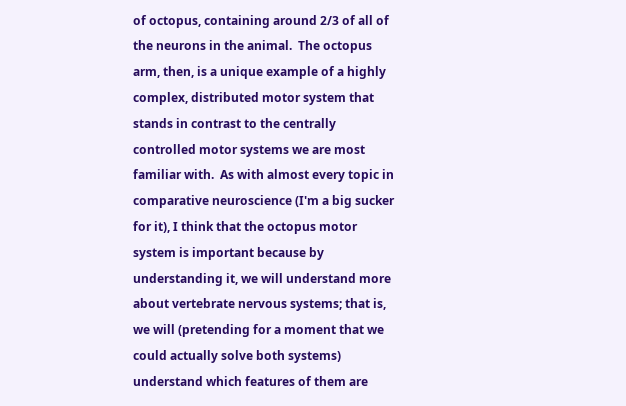of octopus, containing around 2/3 of all of the neurons in the animal.  The octopus arm, then, is a unique example of a highly complex, distributed motor system that stands in contrast to the centrally controlled motor systems we are most familiar with.  As with almost every topic in comparative neuroscience (I'm a big sucker for it), I think that the octopus motor system is important because by understanding it, we will understand more about vertebrate nervous systems; that is, we will (pretending for a moment that we could actually solve both systems) understand which features of them are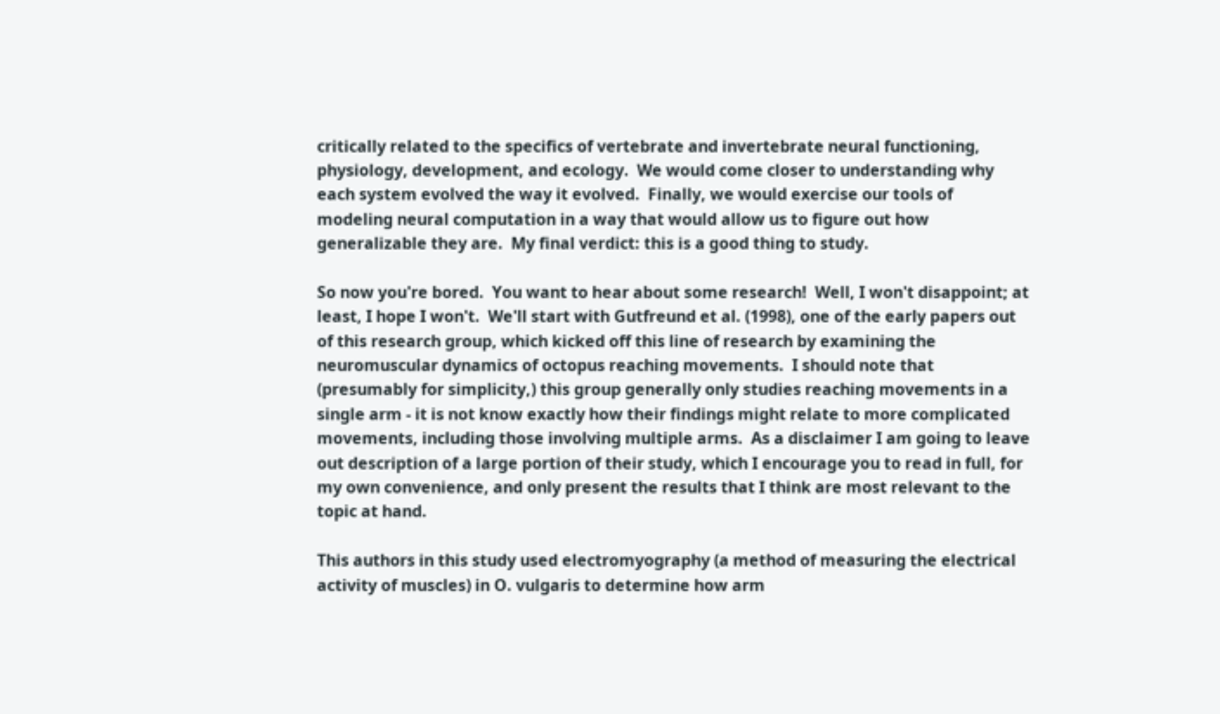critically related to the specifics of vertebrate and invertebrate neural functioning, physiology, development, and ecology.  We would come closer to understanding why each system evolved the way it evolved.  Finally, we would exercise our tools of modeling neural computation in a way that would allow us to figure out how generalizable they are.  My final verdict: this is a good thing to study.

So now you're bored.  You want to hear about some research!  Well, I won't disappoint; at least, I hope I won't.  We'll start with Gutfreund et al. (1998), one of the early papers out of this research group, which kicked off this line of research by examining the neuromuscular dynamics of octopus reaching movements.  I should note that (presumably for simplicity,) this group generally only studies reaching movements in a single arm - it is not know exactly how their findings might relate to more complicated movements, including those involving multiple arms.  As a disclaimer I am going to leave out description of a large portion of their study, which I encourage you to read in full, for my own convenience, and only present the results that I think are most relevant to the topic at hand.

This authors in this study used electromyography (a method of measuring the electrical activity of muscles) in O. vulgaris to determine how arm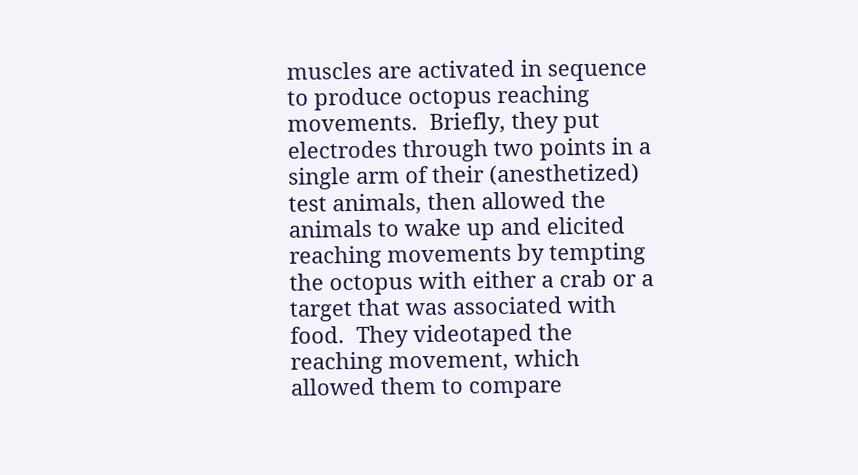muscles are activated in sequence to produce octopus reaching movements.  Briefly, they put electrodes through two points in a single arm of their (anesthetized) test animals, then allowed the animals to wake up and elicited reaching movements by tempting the octopus with either a crab or a target that was associated with food.  They videotaped the reaching movement, which allowed them to compare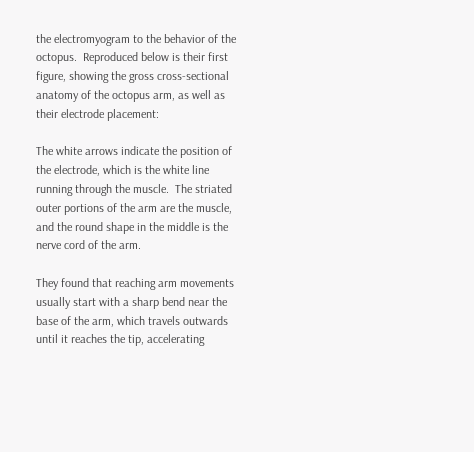the electromyogram to the behavior of the octopus.  Reproduced below is their first figure, showing the gross cross-sectional anatomy of the octopus arm, as well as their electrode placement:

The white arrows indicate the position of the electrode, which is the white line running through the muscle.  The striated outer portions of the arm are the muscle, and the round shape in the middle is the nerve cord of the arm.

They found that reaching arm movements usually start with a sharp bend near the base of the arm, which travels outwards until it reaches the tip, accelerating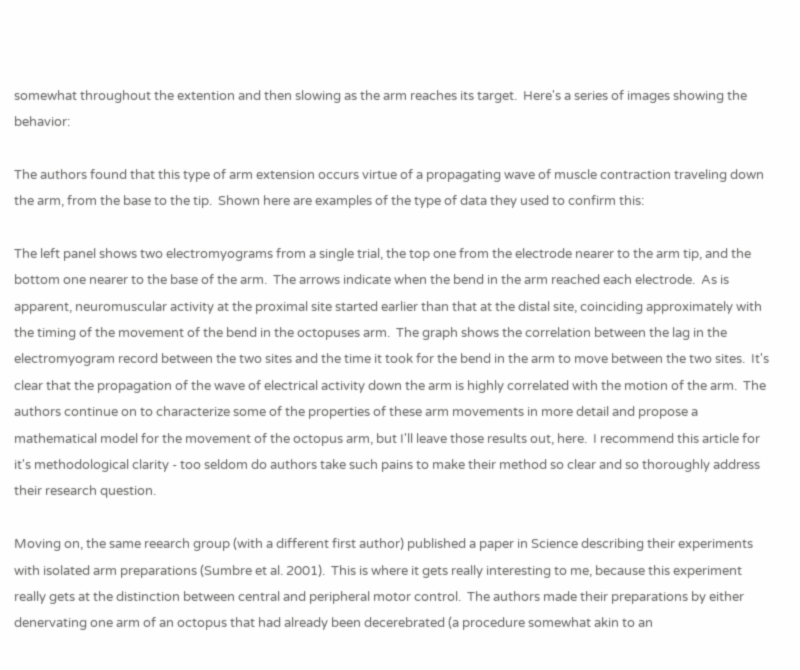somewhat throughout the extention and then slowing as the arm reaches its target.  Here's a series of images showing the behavior:

The authors found that this type of arm extension occurs virtue of a propagating wave of muscle contraction traveling down the arm, from the base to the tip.  Shown here are examples of the type of data they used to confirm this:

The left panel shows two electromyograms from a single trial, the top one from the electrode nearer to the arm tip, and the bottom one nearer to the base of the arm.  The arrows indicate when the bend in the arm reached each electrode.  As is apparent, neuromuscular activity at the proximal site started earlier than that at the distal site, coinciding approximately with the timing of the movement of the bend in the octopuses arm.  The graph shows the correlation between the lag in the electromyogram record between the two sites and the time it took for the bend in the arm to move between the two sites.  It's clear that the propagation of the wave of electrical activity down the arm is highly correlated with the motion of the arm.  The authors continue on to characterize some of the properties of these arm movements in more detail and propose a mathematical model for the movement of the octopus arm, but I'll leave those results out, here.  I recommend this article for it's methodological clarity - too seldom do authors take such pains to make their method so clear and so thoroughly address their research question.

Moving on, the same reearch group (with a different first author) published a paper in Science describing their experiments with isolated arm preparations (Sumbre et al. 2001).  This is where it gets really interesting to me, because this experiment really gets at the distinction between central and peripheral motor control.  The authors made their preparations by either denervating one arm of an octopus that had already been decerebrated (a procedure somewhat akin to an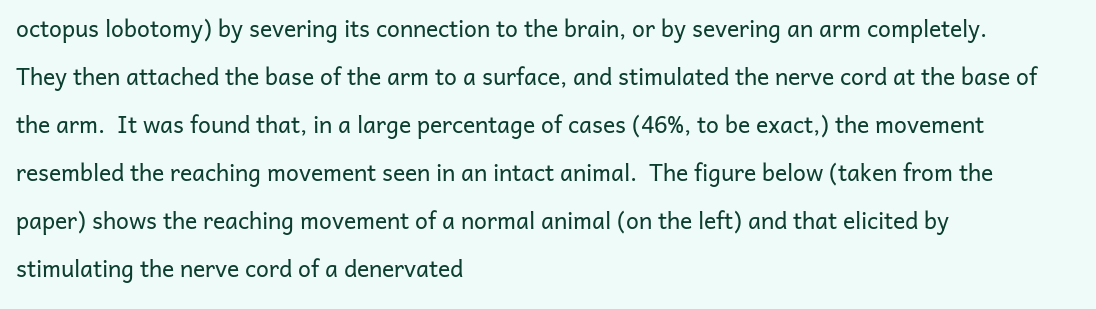octopus lobotomy) by severing its connection to the brain, or by severing an arm completely.  They then attached the base of the arm to a surface, and stimulated the nerve cord at the base of the arm.  It was found that, in a large percentage of cases (46%, to be exact,) the movement resembled the reaching movement seen in an intact animal.  The figure below (taken from the paper) shows the reaching movement of a normal animal (on the left) and that elicited by stimulating the nerve cord of a denervated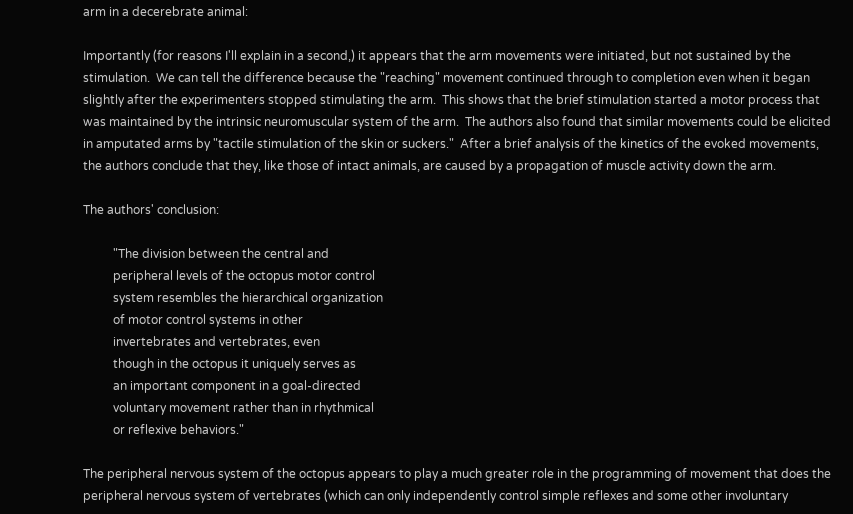arm in a decerebrate animal:

Importantly (for reasons I'll explain in a second,) it appears that the arm movements were initiated, but not sustained by the stimulation.  We can tell the difference because the "reaching" movement continued through to completion even when it began slightly after the experimenters stopped stimulating the arm.  This shows that the brief stimulation started a motor process that was maintained by the intrinsic neuromuscular system of the arm.  The authors also found that similar movements could be elicited in amputated arms by "tactile stimulation of the skin or suckers."  After a brief analysis of the kinetics of the evoked movements, the authors conclude that they, like those of intact animals, are caused by a propagation of muscle activity down the arm.

The authors' conclusion:

          "The division between the central and
          peripheral levels of the octopus motor control
          system resembles the hierarchical organization
          of motor control systems in other
          invertebrates and vertebrates, even
          though in the octopus it uniquely serves as
          an important component in a goal-directed
          voluntary movement rather than in rhythmical
          or reflexive behaviors."

The peripheral nervous system of the octopus appears to play a much greater role in the programming of movement that does the peripheral nervous system of vertebrates (which can only independently control simple reflexes and some other involuntary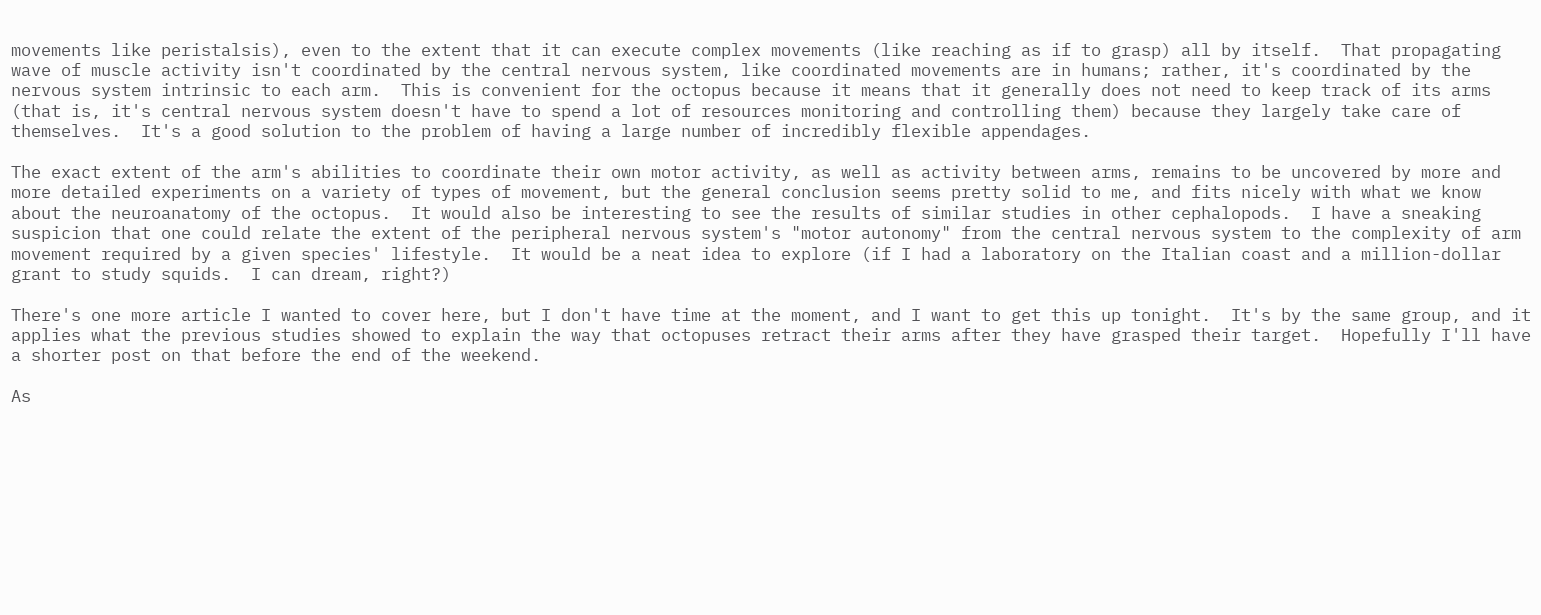movements like peristalsis), even to the extent that it can execute complex movements (like reaching as if to grasp) all by itself.  That propagating wave of muscle activity isn't coordinated by the central nervous system, like coordinated movements are in humans; rather, it's coordinated by the nervous system intrinsic to each arm.  This is convenient for the octopus because it means that it generally does not need to keep track of its arms (that is, it's central nervous system doesn't have to spend a lot of resources monitoring and controlling them) because they largely take care of themselves.  It's a good solution to the problem of having a large number of incredibly flexible appendages.

The exact extent of the arm's abilities to coordinate their own motor activity, as well as activity between arms, remains to be uncovered by more and more detailed experiments on a variety of types of movement, but the general conclusion seems pretty solid to me, and fits nicely with what we know about the neuroanatomy of the octopus.  It would also be interesting to see the results of similar studies in other cephalopods.  I have a sneaking suspicion that one could relate the extent of the peripheral nervous system's "motor autonomy" from the central nervous system to the complexity of arm movement required by a given species' lifestyle.  It would be a neat idea to explore (if I had a laboratory on the Italian coast and a million-dollar grant to study squids.  I can dream, right?)

There's one more article I wanted to cover here, but I don't have time at the moment, and I want to get this up tonight.  It's by the same group, and it applies what the previous studies showed to explain the way that octopuses retract their arms after they have grasped their target.  Hopefully I'll have a shorter post on that before the end of the weekend.

As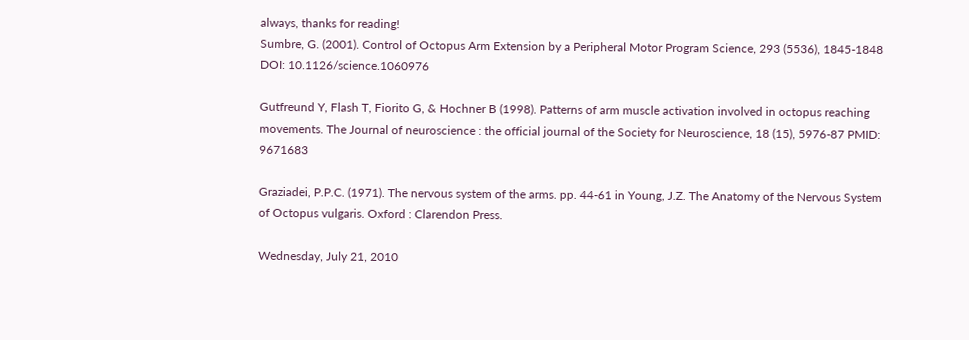always, thanks for reading!
Sumbre, G. (2001). Control of Octopus Arm Extension by a Peripheral Motor Program Science, 293 (5536), 1845-1848 DOI: 10.1126/science.1060976

Gutfreund Y, Flash T, Fiorito G, & Hochner B (1998). Patterns of arm muscle activation involved in octopus reaching movements. The Journal of neuroscience : the official journal of the Society for Neuroscience, 18 (15), 5976-87 PMID: 9671683

Graziadei, P.P.C. (1971). The nervous system of the arms. pp. 44-61 in Young, J.Z. The Anatomy of the Nervous System of Octopus vulgaris. Oxford : Clarendon Press.

Wednesday, July 21, 2010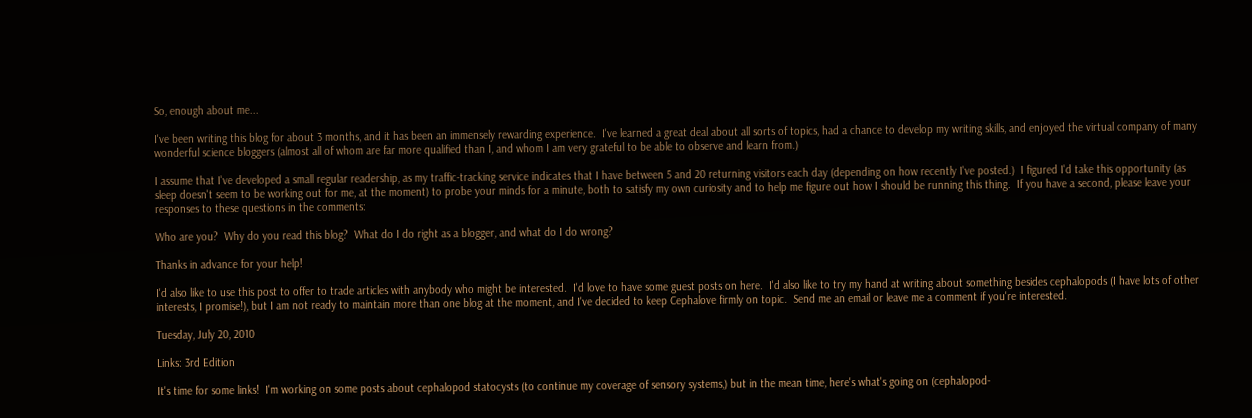So, enough about me...

I've been writing this blog for about 3 months, and it has been an immensely rewarding experience.  I've learned a great deal about all sorts of topics, had a chance to develop my writing skills, and enjoyed the virtual company of many wonderful science bloggers (almost all of whom are far more qualified than I, and whom I am very grateful to be able to observe and learn from.)

I assume that I've developed a small regular readership, as my traffic-tracking service indicates that I have between 5 and 20 returning visitors each day (depending on how recently I've posted.)  I figured I'd take this opportunity (as sleep doesn't seem to be working out for me, at the moment) to probe your minds for a minute, both to satisfy my own curiosity and to help me figure out how I should be running this thing.  If you have a second, please leave your responses to these questions in the comments:

Who are you?  Why do you read this blog?  What do I do right as a blogger, and what do I do wrong?

Thanks in advance for your help!

I'd also like to use this post to offer to trade articles with anybody who might be interested.  I'd love to have some guest posts on here.  I'd also like to try my hand at writing about something besides cephalopods (I have lots of other interests, I promise!), but I am not ready to maintain more than one blog at the moment, and I've decided to keep Cephalove firmly on topic.  Send me an email or leave me a comment if you're interested.

Tuesday, July 20, 2010

Links: 3rd Edition

It's time for some links!  I'm working on some posts about cephalopod statocysts (to continue my coverage of sensory systems,) but in the mean time, here's what's going on (cephalopod-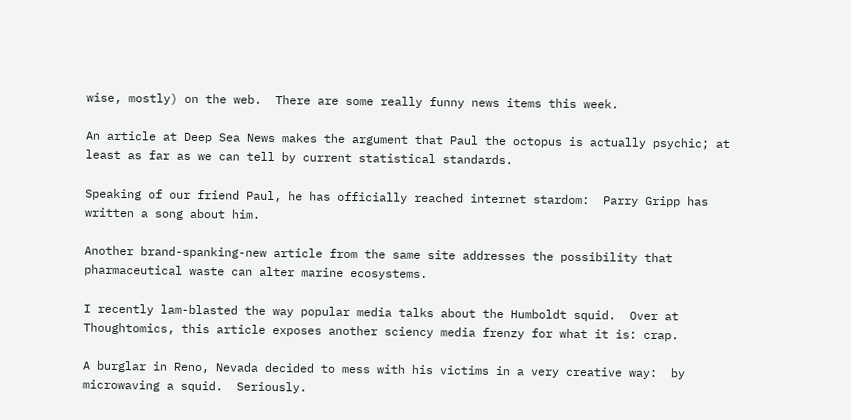wise, mostly) on the web.  There are some really funny news items this week.

An article at Deep Sea News makes the argument that Paul the octopus is actually psychic; at least as far as we can tell by current statistical standards.

Speaking of our friend Paul, he has officially reached internet stardom:  Parry Gripp has written a song about him.

Another brand-spanking-new article from the same site addresses the possibility that pharmaceutical waste can alter marine ecosystems.

I recently lam-blasted the way popular media talks about the Humboldt squid.  Over at Thoughtomics, this article exposes another sciency media frenzy for what it is: crap.

A burglar in Reno, Nevada decided to mess with his victims in a very creative way:  by microwaving a squid.  Seriously.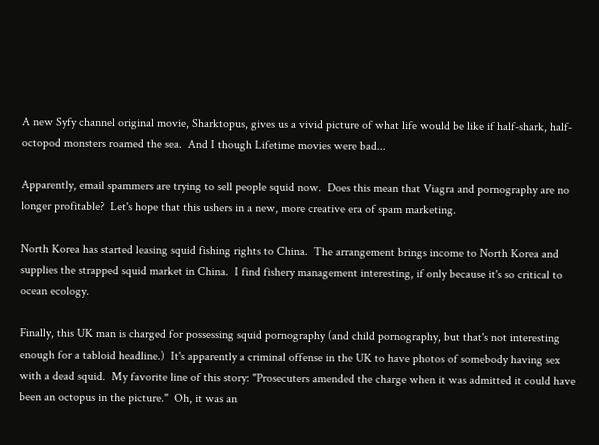A new Syfy channel original movie, Sharktopus, gives us a vivid picture of what life would be like if half-shark, half-octopod monsters roamed the sea.  And I though Lifetime movies were bad...

Apparently, email spammers are trying to sell people squid now.  Does this mean that Viagra and pornography are no longer profitable?  Let's hope that this ushers in a new, more creative era of spam marketing.

North Korea has started leasing squid fishing rights to China.  The arrangement brings income to North Korea and supplies the strapped squid market in China.  I find fishery management interesting, if only because it's so critical to ocean ecology.

Finally, this UK man is charged for possessing squid pornography (and child pornography, but that's not interesting enough for a tabloid headline.)  It's apparently a criminal offense in the UK to have photos of somebody having sex with a dead squid.  My favorite line of this story: "Prosecuters amended the charge when it was admitted it could have been an octopus in the picture."  Oh, it was an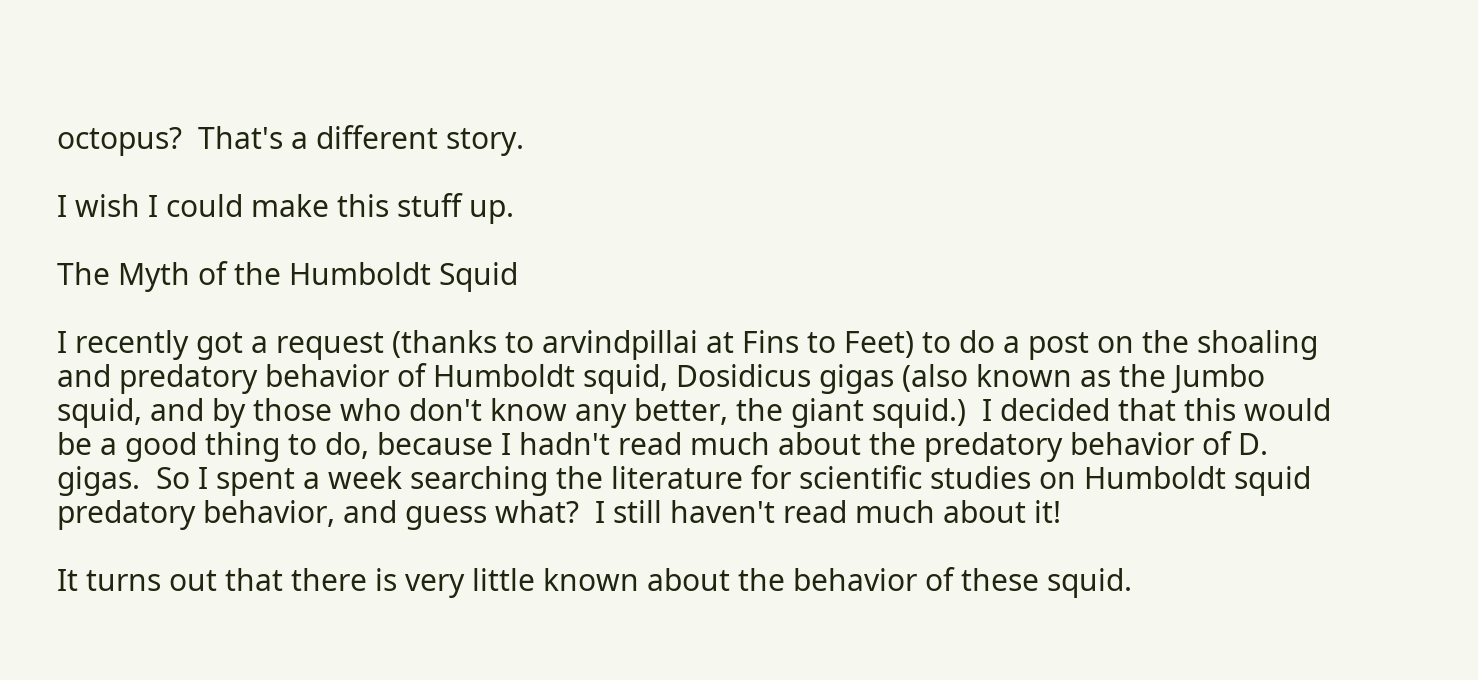octopus?  That's a different story.

I wish I could make this stuff up.

The Myth of the Humboldt Squid

I recently got a request (thanks to arvindpillai at Fins to Feet) to do a post on the shoaling and predatory behavior of Humboldt squid, Dosidicus gigas (also known as the Jumbo squid, and by those who don't know any better, the giant squid.)  I decided that this would be a good thing to do, because I hadn't read much about the predatory behavior of D. gigas.  So I spent a week searching the literature for scientific studies on Humboldt squid predatory behavior, and guess what?  I still haven't read much about it!

It turns out that there is very little known about the behavior of these squid.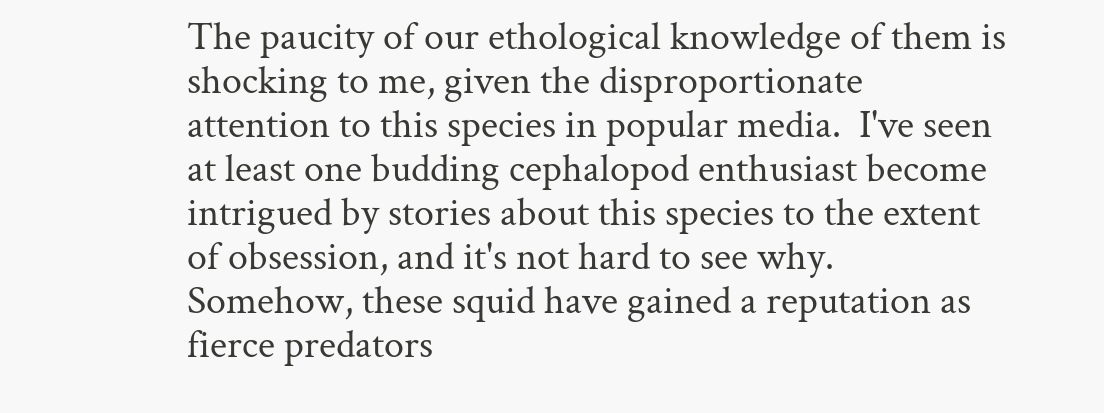The paucity of our ethological knowledge of them is shocking to me, given the disproportionate attention to this species in popular media.  I've seen at least one budding cephalopod enthusiast become intrigued by stories about this species to the extent of obsession, and it's not hard to see why.  Somehow, these squid have gained a reputation as fierce predators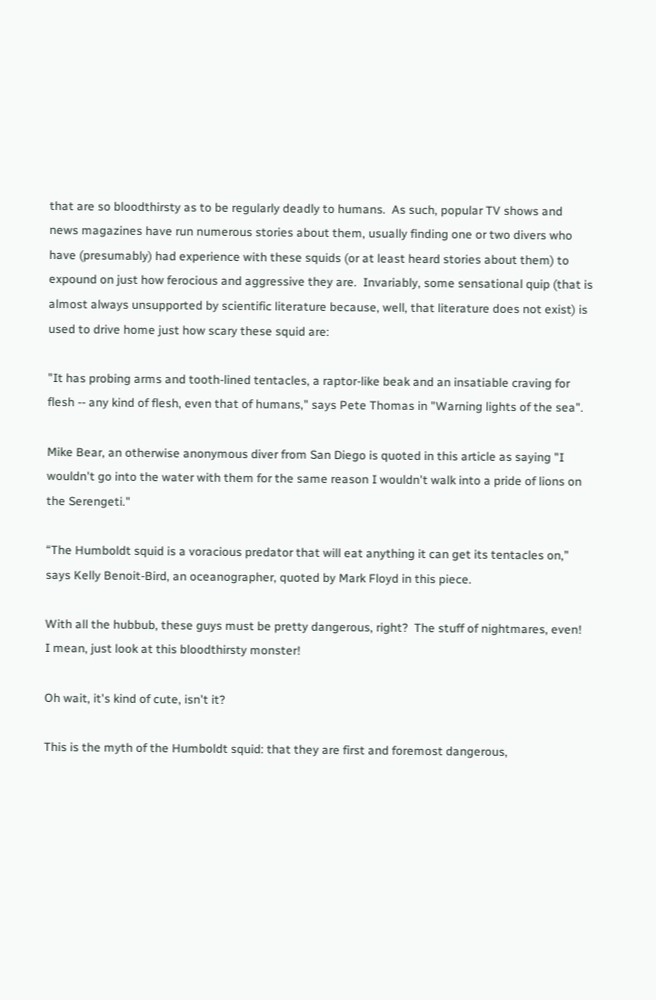that are so bloodthirsty as to be regularly deadly to humans.  As such, popular TV shows and news magazines have run numerous stories about them, usually finding one or two divers who have (presumably) had experience with these squids (or at least heard stories about them) to expound on just how ferocious and aggressive they are.  Invariably, some sensational quip (that is almost always unsupported by scientific literature because, well, that literature does not exist) is used to drive home just how scary these squid are:

"It has probing arms and tooth-lined tentacles, a raptor-like beak and an insatiable craving for flesh -- any kind of flesh, even that of humans," says Pete Thomas in "Warning lights of the sea".

Mike Bear, an otherwise anonymous diver from San Diego is quoted in this article as saying "I wouldn't go into the water with them for the same reason I wouldn't walk into a pride of lions on the Serengeti."

“The Humboldt squid is a voracious predator that will eat anything it can get its tentacles on,” says Kelly Benoit-Bird, an oceanographer, quoted by Mark Floyd in this piece.

With all the hubbub, these guys must be pretty dangerous, right?  The stuff of nightmares, even!  I mean, just look at this bloodthirsty monster!

Oh wait, it's kind of cute, isn't it?

This is the myth of the Humboldt squid: that they are first and foremost dangerous,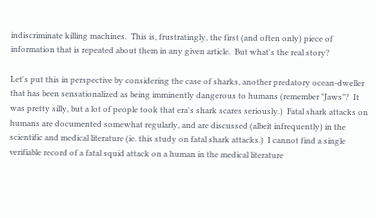indiscriminate killing machines.  This is, frustratingly, the first (and often only) piece of information that is repeated about them in any given article.  But what's the real story?

Let's put this in perspective by considering the case of sharks, another predatory ocean-dweller that has been sensationalized as being imminently dangerous to humans (remember "Jaws"?  It was pretty silly, but a lot of people took that era's shark scares seriously.)  Fatal shark attacks on humans are documented somewhat regularly, and are discussed (albeit infrequently) in the scientific and medical literature (ie. this study on fatal shark attacks.)  I cannot find a single verifiable record of a fatal squid attack on a human in the medical literature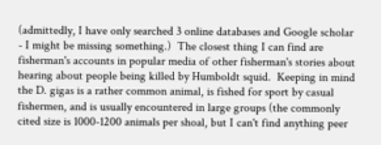(admittedly, I have only searched 3 online databases and Google scholar - I might be missing something.)  The closest thing I can find are fisherman's accounts in popular media of other fisherman's stories about hearing about people being killed by Humboldt squid.  Keeping in mind the D. gigas is a rather common animal, is fished for sport by casual fishermen, and is usually encountered in large groups (the commonly cited size is 1000-1200 animals per shoal, but I can't find anything peer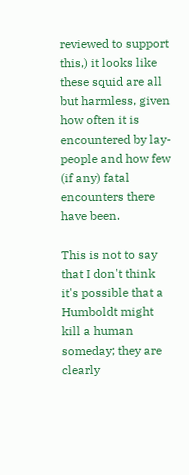reviewed to support this,) it looks like these squid are all but harmless, given how often it is encountered by lay-people and how few (if any) fatal encounters there have been.

This is not to say that I don't think it's possible that a Humboldt might kill a human someday; they are clearly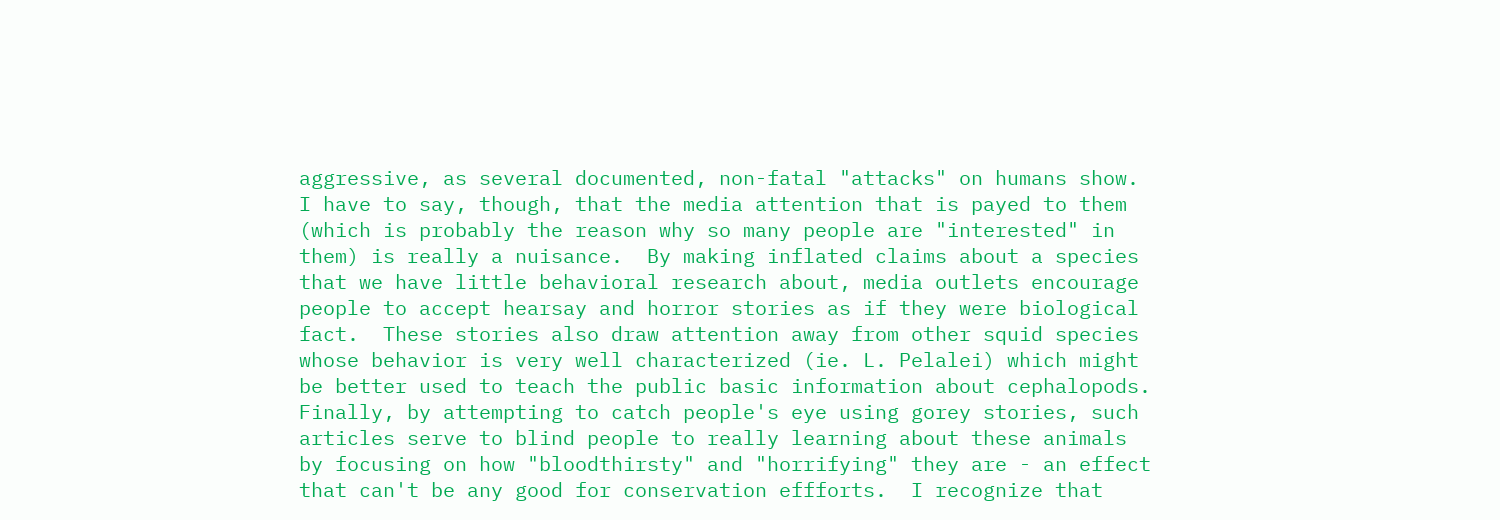aggressive, as several documented, non-fatal "attacks" on humans show.  I have to say, though, that the media attention that is payed to them (which is probably the reason why so many people are "interested" in them) is really a nuisance.  By making inflated claims about a species that we have little behavioral research about, media outlets encourage people to accept hearsay and horror stories as if they were biological fact.  These stories also draw attention away from other squid species whose behavior is very well characterized (ie. L. Pelalei) which might be better used to teach the public basic information about cephalopods.  Finally, by attempting to catch people's eye using gorey stories, such articles serve to blind people to really learning about these animals by focusing on how "bloodthirsty" and "horrifying" they are - an effect that can't be any good for conservation effforts.  I recognize that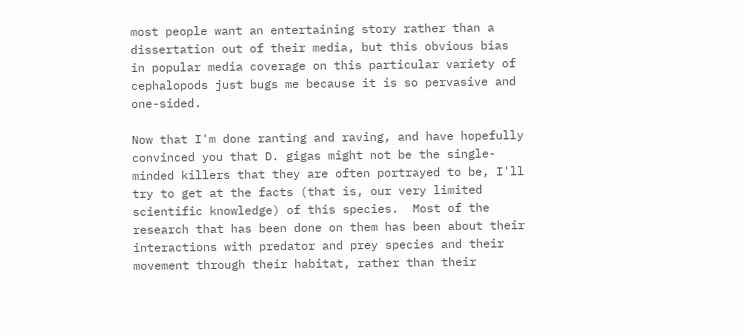most people want an entertaining story rather than a dissertation out of their media, but this obvious bias in popular media coverage on this particular variety of cephalopods just bugs me because it is so pervasive and one-sided.

Now that I'm done ranting and raving, and have hopefully convinced you that D. gigas might not be the single-minded killers that they are often portrayed to be, I'll try to get at the facts (that is, our very limited scientific knowledge) of this species.  Most of the research that has been done on them has been about their interactions with predator and prey species and their movement through their habitat, rather than their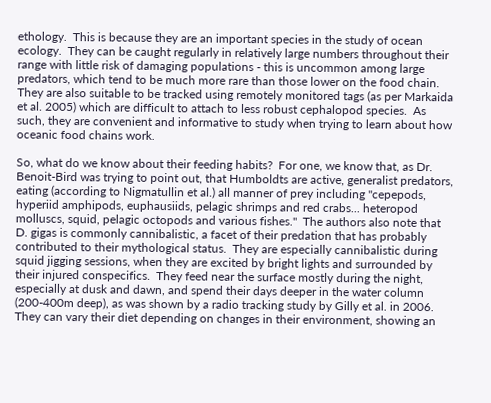ethology.  This is because they are an important species in the study of ocean ecology.  They can be caught regularly in relatively large numbers throughout their range with little risk of damaging populations - this is uncommon among large predators, which tend to be much more rare than those lower on the food chain.  They are also suitable to be tracked using remotely monitored tags (as per Markaida et al. 2005) which are difficult to attach to less robust cephalopod species.  As such, they are convenient and informative to study when trying to learn about how oceanic food chains work.

So, what do we know about their feeding habits?  For one, we know that, as Dr. Benoit-Bird was trying to point out, that Humboldts are active, generalist predators, eating (according to Nigmatullin et al.) all manner of prey including "cepepods, hyperiid amphipods, euphausiids, pelagic shrimps and red crabs... heteropod molluscs, squid, pelagic octopods and various fishes."  The authors also note that D. gigas is commonly cannibalistic, a facet of their predation that has probably contributed to their mythological status.  They are especially cannibalistic during squid jigging sessions, when they are excited by bright lights and surrounded by their injured conspecifics.  They feed near the surface mostly during the night, especially at dusk and dawn, and spend their days deeper in the water column (200-400m deep), as was shown by a radio tracking study by Gilly et al. in 2006.  They can vary their diet depending on changes in their environment, showing an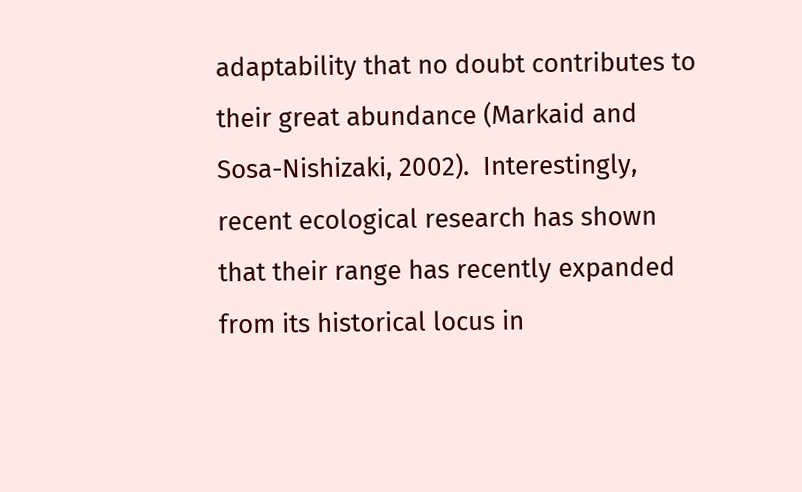adaptability that no doubt contributes to their great abundance (Markaid and Sosa-Nishizaki, 2002).  Interestingly, recent ecological research has shown that their range has recently expanded from its historical locus in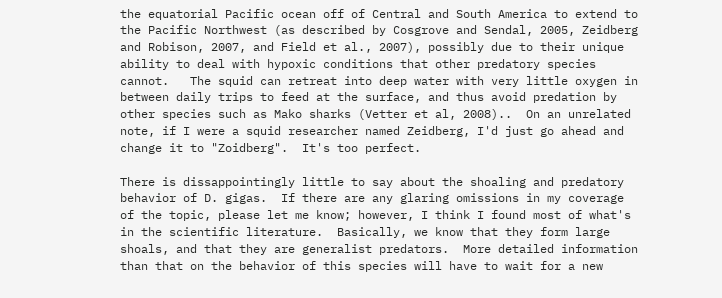the equatorial Pacific ocean off of Central and South America to extend to the Pacific Northwest (as described by Cosgrove and Sendal, 2005, Zeidberg and Robison, 2007, and Field et al., 2007), possibly due to their unique ability to deal with hypoxic conditions that other predatory species cannot.   The squid can retreat into deep water with very little oxygen in between daily trips to feed at the surface, and thus avoid predation by other species such as Mako sharks (Vetter et al, 2008)..  On an unrelated note, if I were a squid researcher named Zeidberg, I'd just go ahead and change it to "Zoidberg".  It's too perfect.

There is dissappointingly little to say about the shoaling and predatory behavior of D. gigas.  If there are any glaring omissions in my coverage of the topic, please let me know; however, I think I found most of what's in the scientific literature.  Basically, we know that they form large shoals, and that they are generalist predators.  More detailed information than that on the behavior of this species will have to wait for a new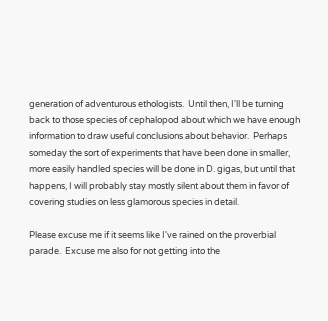generation of adventurous ethologists.  Until then, I'll be turning back to those species of cephalopod about which we have enough information to draw useful conclusions about behavior.  Perhaps someday the sort of experiments that have been done in smaller, more easily handled species will be done in D. gigas, but until that happens, I will probably stay mostly silent about them in favor of covering studies on less glamorous species in detail.

Please excuse me if it seems like I've rained on the proverbial parade.  Excuse me also for not getting into the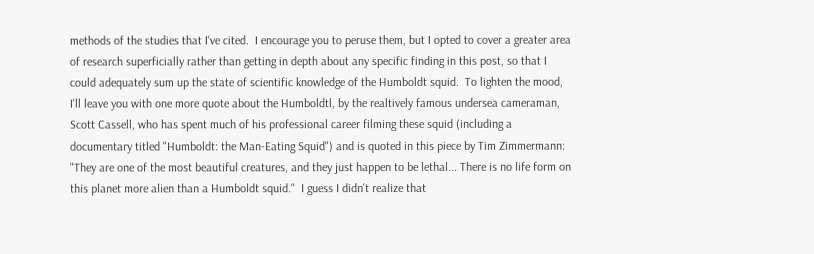methods of the studies that I've cited.  I encourage you to peruse them, but I opted to cover a greater area of research superficially rather than getting in depth about any specific finding in this post, so that I could adequately sum up the state of scientific knowledge of the Humboldt squid.  To lighten the mood, I'll leave you with one more quote about the Humboldtl, by the realtively famous undersea cameraman, Scott Cassell, who has spent much of his professional career filming these squid (including a documentary titled "Humboldt: the Man-Eating Squid") and is quoted in this piece by Tim Zimmermann:  "They are one of the most beautiful creatures, and they just happen to be lethal... There is no life form on this planet more alien than a Humboldt squid."  I guess I didn't realize that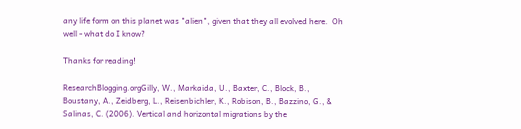any life form on this planet was "alien", given that they all evolved here.  Oh well - what do I know?

Thanks for reading!

ResearchBlogging.orgGilly, W., Markaida, U., Baxter, C., Block, B., Boustany, A., Zeidberg, L., Reisenbichler, K., Robison, B., Bazzino, G., & Salinas, C. (2006). Vertical and horizontal migrations by the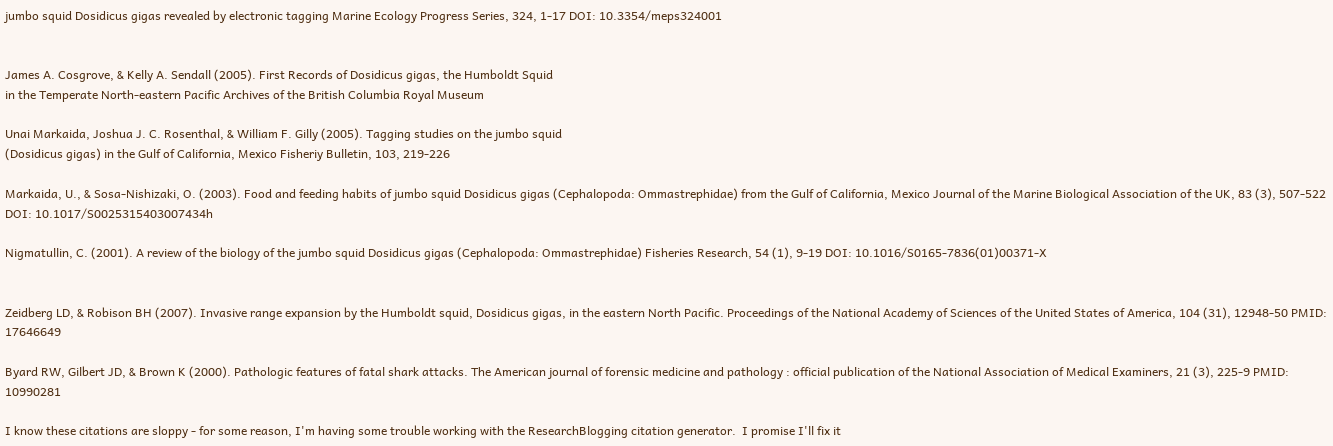jumbo squid Dosidicus gigas revealed by electronic tagging Marine Ecology Progress Series, 324, 1-17 DOI: 10.3354/meps324001


James A. Cosgrove, & Kelly A. Sendall (2005). First Records of Dosidicus gigas, the Humboldt Squid
in the Temperate North-eastern Pacific Archives of the British Columbia Royal Museum

Unai Markaida, Joshua J. C. Rosenthal, & William F. Gilly (2005). Tagging studies on the jumbo squid
(Dosidicus gigas) in the Gulf of California, Mexico Fisheriy Bulletin, 103, 219-226

Markaida, U., & Sosa-Nishizaki, O. (2003). Food and feeding habits of jumbo squid Dosidicus gigas (Cephalopoda: Ommastrephidae) from the Gulf of California, Mexico Journal of the Marine Biological Association of the UK, 83 (3), 507-522 DOI: 10.1017/S0025315403007434h

Nigmatullin, C. (2001). A review of the biology of the jumbo squid Dosidicus gigas (Cephalopoda: Ommastrephidae) Fisheries Research, 54 (1), 9-19 DOI: 10.1016/S0165-7836(01)00371-X


Zeidberg LD, & Robison BH (2007). Invasive range expansion by the Humboldt squid, Dosidicus gigas, in the eastern North Pacific. Proceedings of the National Academy of Sciences of the United States of America, 104 (31), 12948-50 PMID: 17646649

Byard RW, Gilbert JD, & Brown K (2000). Pathologic features of fatal shark attacks. The American journal of forensic medicine and pathology : official publication of the National Association of Medical Examiners, 21 (3), 225-9 PMID: 10990281

I know these citations are sloppy - for some reason, I'm having some trouble working with the ResearchBlogging citation generator.  I promise I'll fix it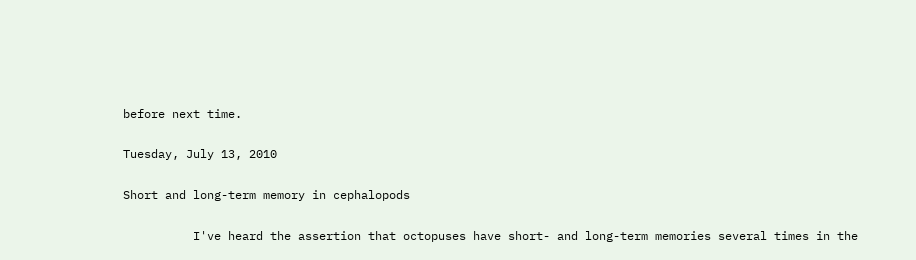before next time.

Tuesday, July 13, 2010

Short and long-term memory in cephalopods

          I've heard the assertion that octopuses have short- and long-term memories several times in the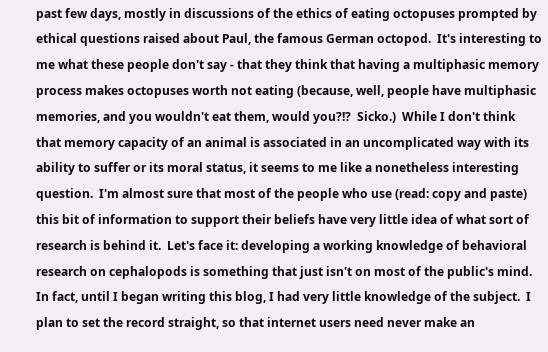past few days, mostly in discussions of the ethics of eating octopuses prompted by ethical questions raised about Paul, the famous German octopod.  It's interesting to me what these people don't say - that they think that having a multiphasic memory process makes octopuses worth not eating (because, well, people have multiphasic memories, and you wouldn't eat them, would you?!?  Sicko.)  While I don't think that memory capacity of an animal is associated in an uncomplicated way with its ability to suffer or its moral status, it seems to me like a nonetheless interesting question.  I'm almost sure that most of the people who use (read: copy and paste) this bit of information to support their beliefs have very little idea of what sort of research is behind it.  Let's face it: developing a working knowledge of behavioral research on cephalopods is something that just isn't on most of the public's mind.  In fact, until I began writing this blog, I had very little knowledge of the subject.  I plan to set the record straight, so that internet users need never make an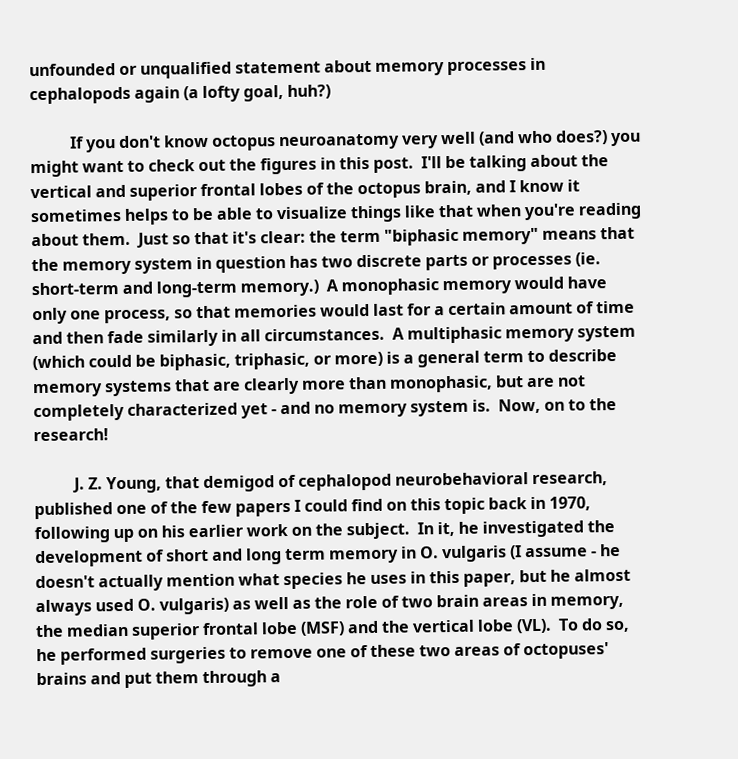unfounded or unqualified statement about memory processes in cephalopods again (a lofty goal, huh?)

          If you don't know octopus neuroanatomy very well (and who does?) you might want to check out the figures in this post.  I'll be talking about the vertical and superior frontal lobes of the octopus brain, and I know it sometimes helps to be able to visualize things like that when you're reading about them.  Just so that it's clear: the term "biphasic memory" means that the memory system in question has two discrete parts or processes (ie. short-term and long-term memory.)  A monophasic memory would have only one process, so that memories would last for a certain amount of time and then fade similarly in all circumstances.  A multiphasic memory system (which could be biphasic, triphasic, or more) is a general term to describe memory systems that are clearly more than monophasic, but are not completely characterized yet - and no memory system is.  Now, on to the research!

          J. Z. Young, that demigod of cephalopod neurobehavioral research, published one of the few papers I could find on this topic back in 1970, following up on his earlier work on the subject.  In it, he investigated the development of short and long term memory in O. vulgaris (I assume - he doesn't actually mention what species he uses in this paper, but he almost always used O. vulgaris) as well as the role of two brain areas in memory, the median superior frontal lobe (MSF) and the vertical lobe (VL).  To do so, he performed surgeries to remove one of these two areas of octopuses' brains and put them through a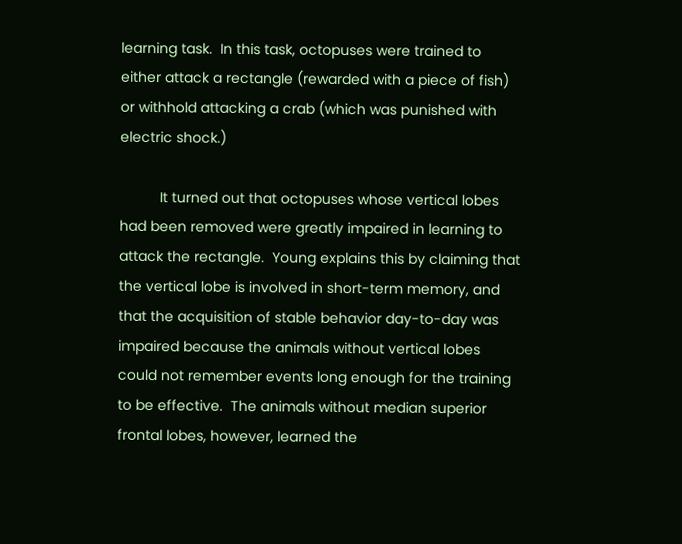learning task.  In this task, octopuses were trained to either attack a rectangle (rewarded with a piece of fish) or withhold attacking a crab (which was punished with electric shock.)

          It turned out that octopuses whose vertical lobes had been removed were greatly impaired in learning to attack the rectangle.  Young explains this by claiming that the vertical lobe is involved in short-term memory, and that the acquisition of stable behavior day-to-day was impaired because the animals without vertical lobes could not remember events long enough for the training to be effective.  The animals without median superior frontal lobes, however, learned the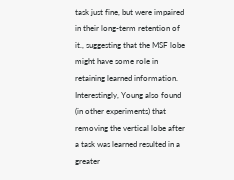task just fine, but were impaired in their long-term retention of it., suggesting that the MSF lobe might have some role in retaining learned information.  Interestingly, Young also found (in other experiments) that removing the vertical lobe after a task was learned resulted in a greater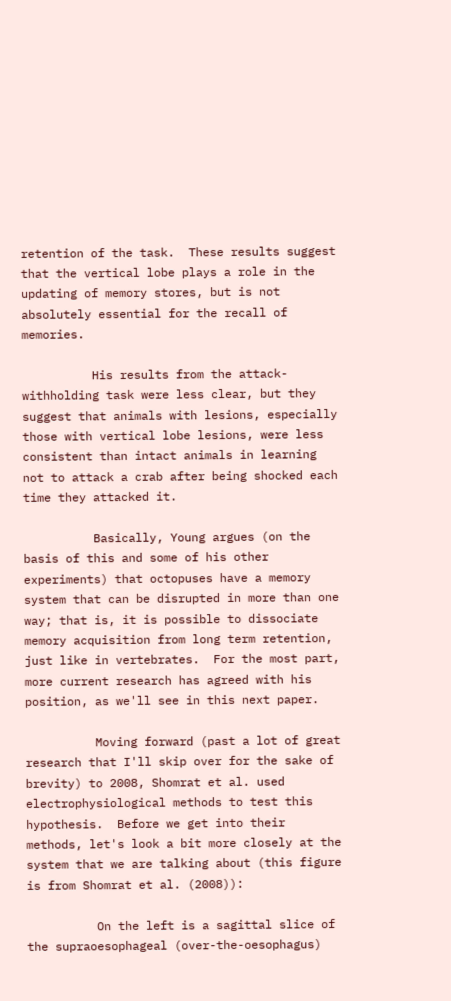retention of the task.  These results suggest that the vertical lobe plays a role in the updating of memory stores, but is not absolutely essential for the recall of memories.

          His results from the attack-withholding task were less clear, but they suggest that animals with lesions, especially those with vertical lobe lesions, were less consistent than intact animals in learning not to attack a crab after being shocked each time they attacked it.

          Basically, Young argues (on the basis of this and some of his other experiments) that octopuses have a memory system that can be disrupted in more than one way; that is, it is possible to dissociate memory acquisition from long term retention, just like in vertebrates.  For the most part, more current research has agreed with his position, as we'll see in this next paper.

          Moving forward (past a lot of great research that I'll skip over for the sake of brevity) to 2008, Shomrat et al. used electrophysiological methods to test this hypothesis.  Before we get into their methods, let's look a bit more closely at the system that we are talking about (this figure is from Shomrat et al. (2008)):

          On the left is a sagittal slice of the supraoesophageal (over-the-oesophagus)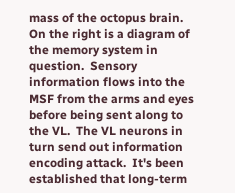mass of the octopus brain.  On the right is a diagram of the memory system in question.  Sensory information flows into the MSF from the arms and eyes before being sent along to the VL.  The VL neurons in turn send out information encoding attack.  It's been established that long-term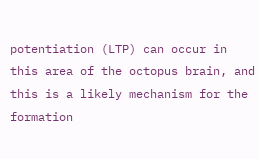potentiation (LTP) can occur in this area of the octopus brain, and this is a likely mechanism for the formation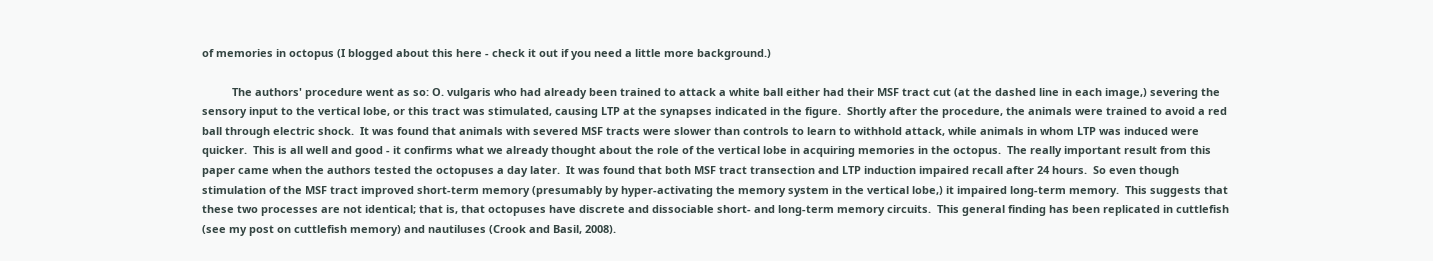of memories in octopus (I blogged about this here - check it out if you need a little more background.)

          The authors' procedure went as so: O. vulgaris who had already been trained to attack a white ball either had their MSF tract cut (at the dashed line in each image,) severing the sensory input to the vertical lobe, or this tract was stimulated, causing LTP at the synapses indicated in the figure.  Shortly after the procedure, the animals were trained to avoid a red ball through electric shock.  It was found that animals with severed MSF tracts were slower than controls to learn to withhold attack, while animals in whom LTP was induced were quicker.  This is all well and good - it confirms what we already thought about the role of the vertical lobe in acquiring memories in the octopus.  The really important result from this paper came when the authors tested the octopuses a day later.  It was found that both MSF tract transection and LTP induction impaired recall after 24 hours.  So even though stimulation of the MSF tract improved short-term memory (presumably by hyper-activating the memory system in the vertical lobe,) it impaired long-term memory.  This suggests that these two processes are not identical; that is, that octopuses have discrete and dissociable short- and long-term memory circuits.  This general finding has been replicated in cuttlefish (see my post on cuttlefish memory) and nautiluses (Crook and Basil, 2008).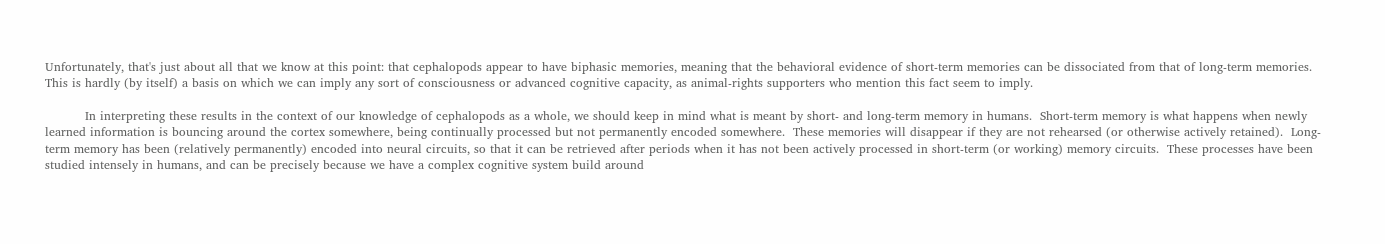Unfortunately, that's just about all that we know at this point: that cephalopods appear to have biphasic memories, meaning that the behavioral evidence of short-term memories can be dissociated from that of long-term memories.  This is hardly (by itself) a basis on which we can imply any sort of consciousness or advanced cognitive capacity, as animal-rights supporters who mention this fact seem to imply.

          In interpreting these results in the context of our knowledge of cephalopods as a whole, we should keep in mind what is meant by short- and long-term memory in humans.  Short-term memory is what happens when newly learned information is bouncing around the cortex somewhere, being continually processed but not permanently encoded somewhere.  These memories will disappear if they are not rehearsed (or otherwise actively retained).  Long-term memory has been (relatively permanently) encoded into neural circuits, so that it can be retrieved after periods when it has not been actively processed in short-term (or working) memory circuits.  These processes have been studied intensely in humans, and can be precisely because we have a complex cognitive system build around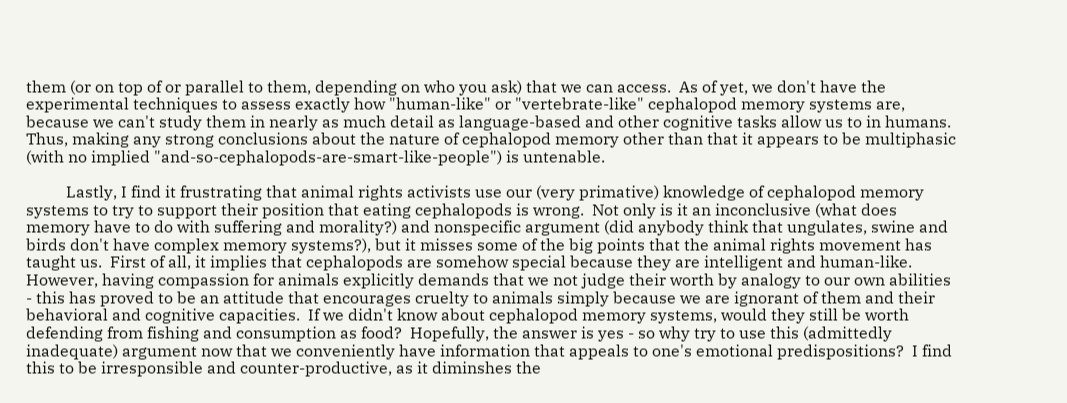them (or on top of or parallel to them, depending on who you ask) that we can access.  As of yet, we don't have the experimental techniques to assess exactly how "human-like" or "vertebrate-like" cephalopod memory systems are, because we can't study them in nearly as much detail as language-based and other cognitive tasks allow us to in humans.  Thus, making any strong conclusions about the nature of cephalopod memory other than that it appears to be multiphasic (with no implied "and-so-cephalopods-are-smart-like-people") is untenable.

          Lastly, I find it frustrating that animal rights activists use our (very primative) knowledge of cephalopod memory systems to try to support their position that eating cephalopods is wrong.  Not only is it an inconclusive (what does memory have to do with suffering and morality?) and nonspecific argument (did anybody think that ungulates, swine and birds don't have complex memory systems?), but it misses some of the big points that the animal rights movement has taught us.  First of all, it implies that cephalopods are somehow special because they are intelligent and human-like.  However, having compassion for animals explicitly demands that we not judge their worth by analogy to our own abilities - this has proved to be an attitude that encourages cruelty to animals simply because we are ignorant of them and their behavioral and cognitive capacities.  If we didn't know about cephalopod memory systems, would they still be worth defending from fishing and consumption as food?  Hopefully, the answer is yes - so why try to use this (admittedly inadequate) argument now that we conveniently have information that appeals to one's emotional predispositions?  I find this to be irresponsible and counter-productive, as it diminshes the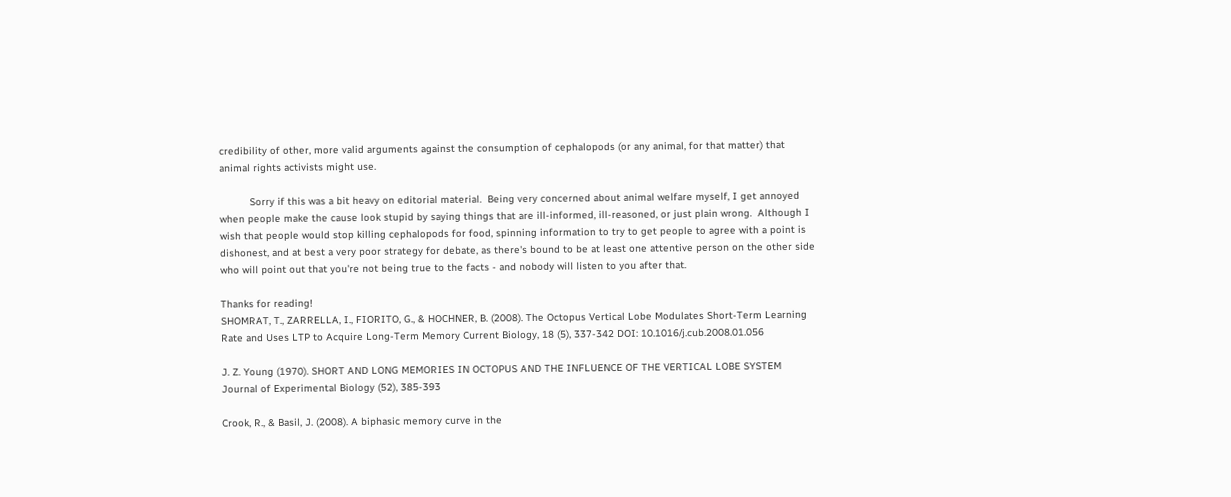credibility of other, more valid arguments against the consumption of cephalopods (or any animal, for that matter) that animal rights activists might use.

          Sorry if this was a bit heavy on editorial material.  Being very concerned about animal welfare myself, I get annoyed when people make the cause look stupid by saying things that are ill-informed, ill-reasoned, or just plain wrong.  Although I wish that people would stop killing cephalopods for food, spinning information to try to get people to agree with a point is dishonest, and at best a very poor strategy for debate, as there's bound to be at least one attentive person on the other side who will point out that you're not being true to the facts - and nobody will listen to you after that.

Thanks for reading!
SHOMRAT, T., ZARRELLA, I., FIORITO, G., & HOCHNER, B. (2008). The Octopus Vertical Lobe Modulates Short-Term Learning Rate and Uses LTP to Acquire Long-Term Memory Current Biology, 18 (5), 337-342 DOI: 10.1016/j.cub.2008.01.056

J. Z. Young (1970). SHORT AND LONG MEMORIES IN OCTOPUS AND THE INFLUENCE OF THE VERTICAL LOBE SYSTEM Journal of Experimental Biology (52), 385-393

Crook, R., & Basil, J. (2008). A biphasic memory curve in the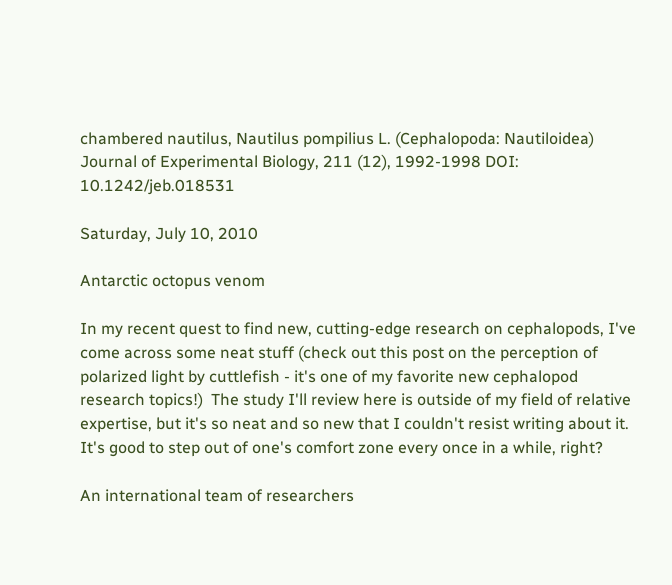chambered nautilus, Nautilus pompilius L. (Cephalopoda: Nautiloidea) Journal of Experimental Biology, 211 (12), 1992-1998 DOI: 10.1242/jeb.018531

Saturday, July 10, 2010

Antarctic octopus venom

In my recent quest to find new, cutting-edge research on cephalopods, I've come across some neat stuff (check out this post on the perception of polarized light by cuttlefish - it's one of my favorite new cephalopod research topics!)  The study I'll review here is outside of my field of relative expertise, but it's so neat and so new that I couldn't resist writing about it.  It's good to step out of one's comfort zone every once in a while, right?

An international team of researchers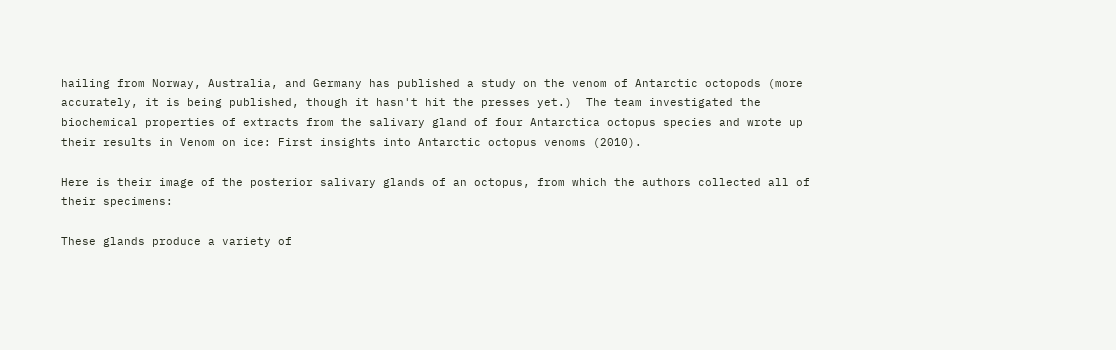hailing from Norway, Australia, and Germany has published a study on the venom of Antarctic octopods (more accurately, it is being published, though it hasn't hit the presses yet.)  The team investigated the biochemical properties of extracts from the salivary gland of four Antarctica octopus species and wrote up their results in Venom on ice: First insights into Antarctic octopus venoms (2010).

Here is their image of the posterior salivary glands of an octopus, from which the authors collected all of their specimens:

These glands produce a variety of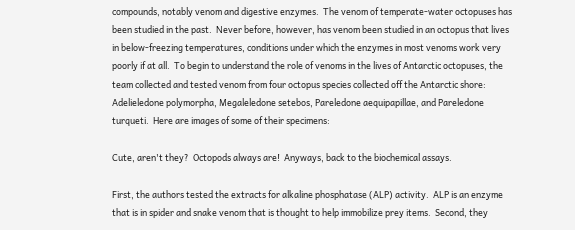compounds, notably venom and digestive enzymes.  The venom of temperate-water octopuses has been studied in the past.  Never before, however, has venom been studied in an octopus that lives in below-freezing temperatures, conditions under which the enzymes in most venoms work very poorly if at all.  To begin to understand the role of venoms in the lives of Antarctic octopuses, the team collected and tested venom from four octopus species collected off the Antarctic shore: Adelieledone polymorpha, Megaleledone setebos, Pareledone aequipapillae, and Pareledone turqueti.  Here are images of some of their specimens:

Cute, aren't they?  Octopods always are!  Anyways, back to the biochemical assays.

First, the authors tested the extracts for alkaline phosphatase (ALP) activity.  ALP is an enzyme that is in spider and snake venom that is thought to help immobilize prey items.  Second, they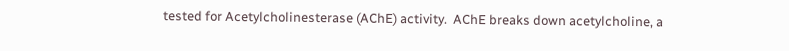tested for Acetylcholinesterase (AChE) activity.  AChE breaks down acetylcholine, a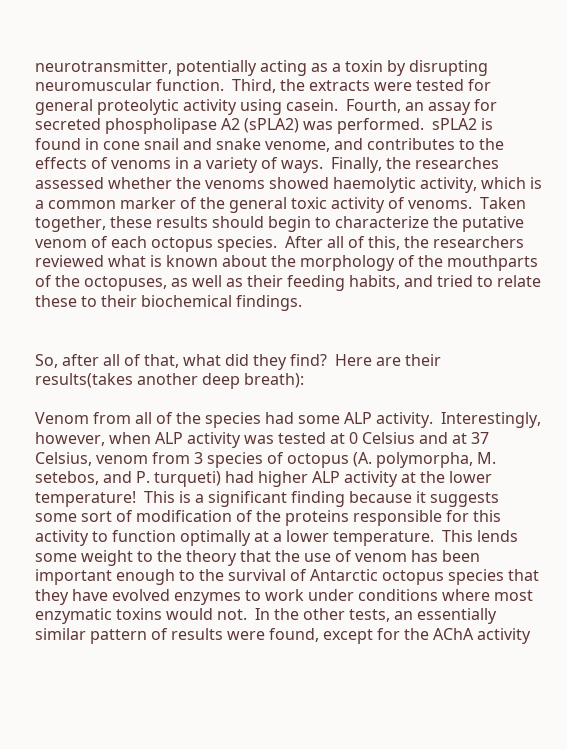neurotransmitter, potentially acting as a toxin by disrupting neuromuscular function.  Third, the extracts were tested for general proteolytic activity using casein.  Fourth, an assay for secreted phospholipase A2 (sPLA2) was performed.  sPLA2 is found in cone snail and snake venome, and contributes to the effects of venoms in a variety of ways.  Finally, the researches assessed whether the venoms showed haemolytic activity, which is a common marker of the general toxic activity of venoms.  Taken together, these results should begin to characterize the putative venom of each octopus species.  After all of this, the researchers reviewed what is known about the morphology of the mouthparts of the octopuses, as well as their feeding habits, and tried to relate these to their biochemical findings.


So, after all of that, what did they find?  Here are their results(takes another deep breath):

Venom from all of the species had some ALP activity.  Interestingly, however, when ALP activity was tested at 0 Celsius and at 37 Celsius, venom from 3 species of octopus (A. polymorpha, M. setebos, and P. turqueti) had higher ALP activity at the lower temperature!  This is a significant finding because it suggests some sort of modification of the proteins responsible for this activity to function optimally at a lower temperature.  This lends some weight to the theory that the use of venom has been important enough to the survival of Antarctic octopus species that they have evolved enzymes to work under conditions where most enzymatic toxins would not.  In the other tests, an essentially similar pattern of results were found, except for the AChA activity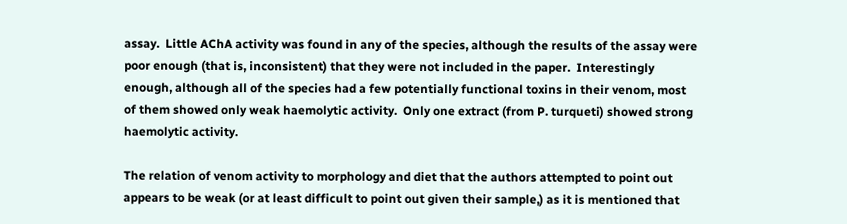assay.  Little AChA activity was found in any of the species, although the results of the assay were poor enough (that is, inconsistent) that they were not included in the paper.  Interestingly enough, although all of the species had a few potentially functional toxins in their venom, most of them showed only weak haemolytic activity.  Only one extract (from P. turqueti) showed strong haemolytic activity.

The relation of venom activity to morphology and diet that the authors attempted to point out appears to be weak (or at least difficult to point out given their sample,) as it is mentioned that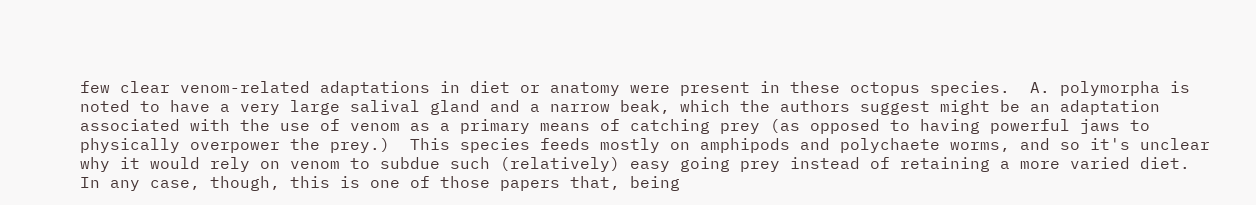few clear venom-related adaptations in diet or anatomy were present in these octopus species.  A. polymorpha is noted to have a very large salival gland and a narrow beak, which the authors suggest might be an adaptation associated with the use of venom as a primary means of catching prey (as opposed to having powerful jaws to physically overpower the prey.)  This species feeds mostly on amphipods and polychaete worms, and so it's unclear why it would rely on venom to subdue such (relatively) easy going prey instead of retaining a more varied diet.  In any case, though, this is one of those papers that, being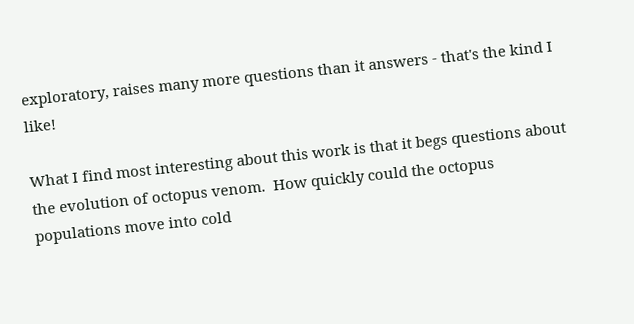exploratory, raises many more questions than it answers - that's the kind I like!

What I find most interesting about this work is that it begs questions about the evolution of octopus venom.  How quickly could the octopus populations move into cold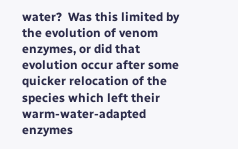water?  Was this limited by the evolution of venom enzymes, or did that evolution occur after some quicker relocation of the species which left their warm-water-adapted enzymes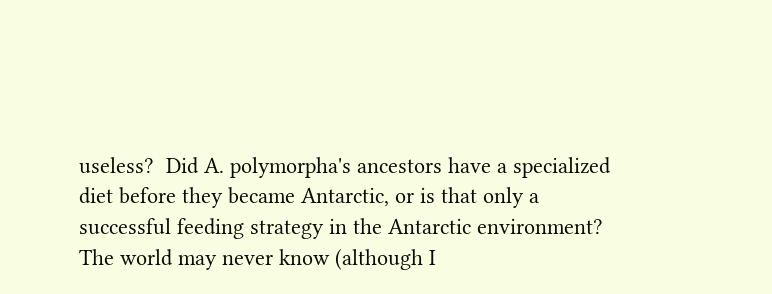useless?  Did A. polymorpha's ancestors have a specialized diet before they became Antarctic, or is that only a successful feeding strategy in the Antarctic environment?  The world may never know (although I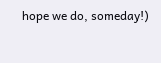hope we do, someday!)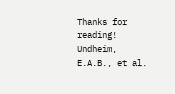Thanks for reading!
Undheim, E.A.B., et al.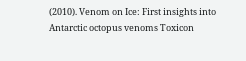(2010). Venom on Ice: First insights into Antarctic octopus venoms Toxicon